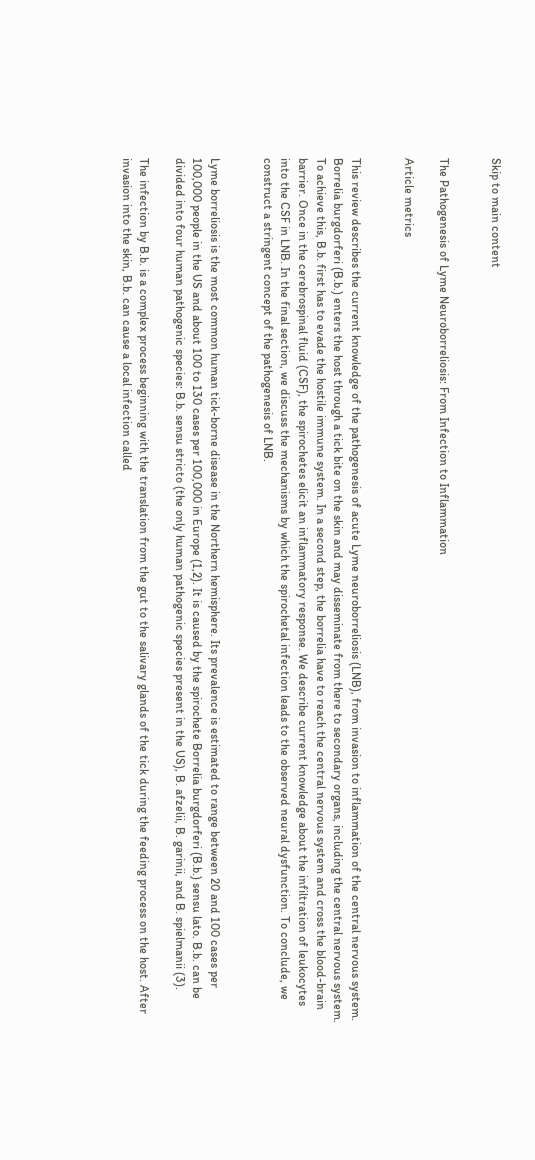Skip to main content


The Pathogenesis of Lyme Neuroborreliosis: From Infection to Inflammation

Article metrics


This review describes the current knowledge of the pathogenesis of acute Lyme neuroborreliosis (LNB), from invasion to inflammation of the central nervous system. Borrelia burgdorferi (B.b.) enters the host through a tick bite on the skin and may disseminate from there to secondary organs, including the central nervous system. To achieve this, B.b. first has to evade the hostile immune system. In a second step, the borrelia have to reach the central nervous system and cross the blood-brain barrier. Once in the cerebrospinal fluid (CSF), the spirochetes elicit an inflammatory response. We describe current knowledge about the infiltration of leukocytes into the CSF in LNB. In the final section, we discuss the mechanisms by which the spirochetal infection leads to the observed neural dysfunction. To conclude, we construct a stringent concept of the pathogenesis of LNB.


Lyme borreliosis is the most common human tick-borne disease in the Northern hemisphere. Its prevalence is estimated to range between 20 and 100 cases per 100,000 people in the US and about 100 to 130 cases per 100,000 in Europe (1,2). It is caused by the spirochete Borrelia burgdorferi (B.b.) sensu lato. B.b. can be divided into four human pathogenic species: B.b. sensu stricto (the only human pathogenic species present in the US), B. afzelii, B. garinii, and B. spielmanii (3).

The infection by B.b. is a complex process beginning with the translation from the gut to the salivary glands of the tick during the feeding process on the host. After invasion into the skin, B.b. can cause a local infection called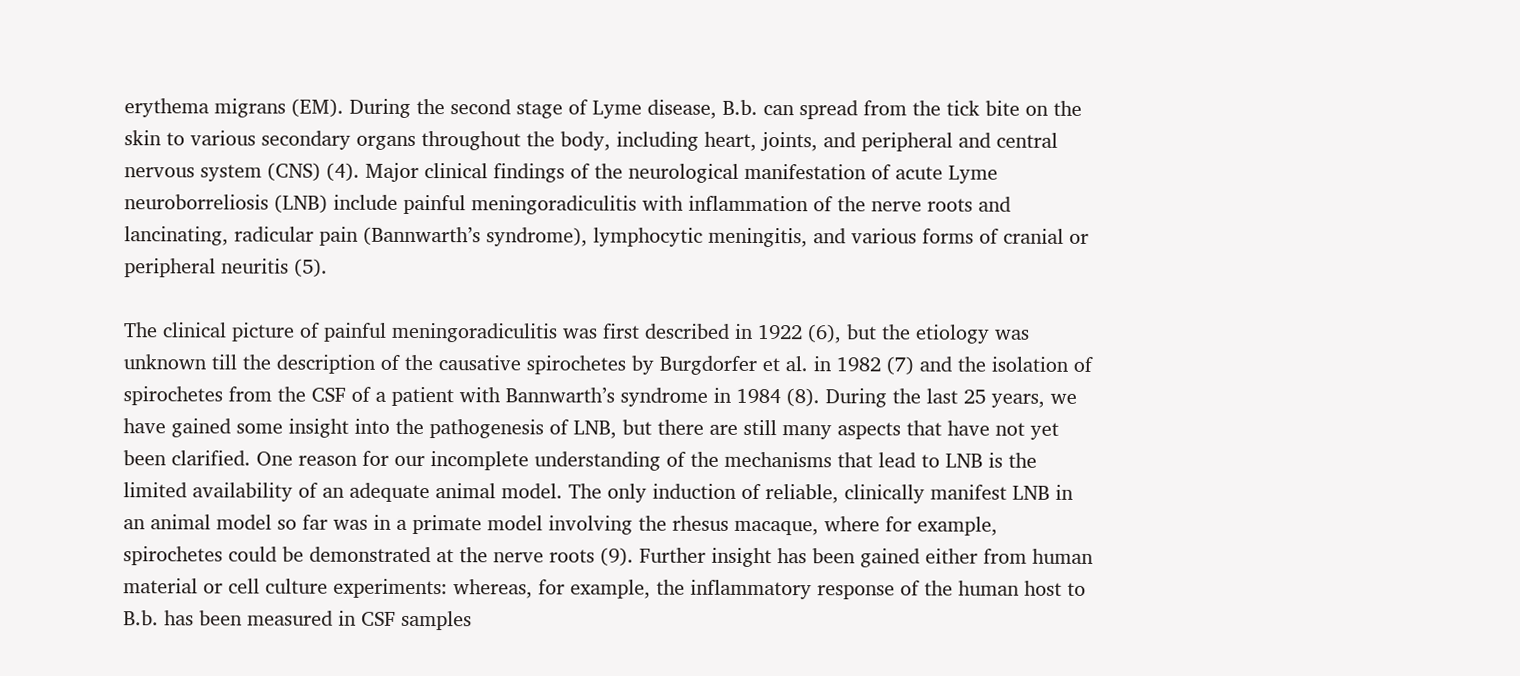erythema migrans (EM). During the second stage of Lyme disease, B.b. can spread from the tick bite on the skin to various secondary organs throughout the body, including heart, joints, and peripheral and central nervous system (CNS) (4). Major clinical findings of the neurological manifestation of acute Lyme neuroborreliosis (LNB) include painful meningoradiculitis with inflammation of the nerve roots and lancinating, radicular pain (Bannwarth’s syndrome), lymphocytic meningitis, and various forms of cranial or peripheral neuritis (5).

The clinical picture of painful meningoradiculitis was first described in 1922 (6), but the etiology was unknown till the description of the causative spirochetes by Burgdorfer et al. in 1982 (7) and the isolation of spirochetes from the CSF of a patient with Bannwarth’s syndrome in 1984 (8). During the last 25 years, we have gained some insight into the pathogenesis of LNB, but there are still many aspects that have not yet been clarified. One reason for our incomplete understanding of the mechanisms that lead to LNB is the limited availability of an adequate animal model. The only induction of reliable, clinically manifest LNB in an animal model so far was in a primate model involving the rhesus macaque, where for example, spirochetes could be demonstrated at the nerve roots (9). Further insight has been gained either from human material or cell culture experiments: whereas, for example, the inflammatory response of the human host to B.b. has been measured in CSF samples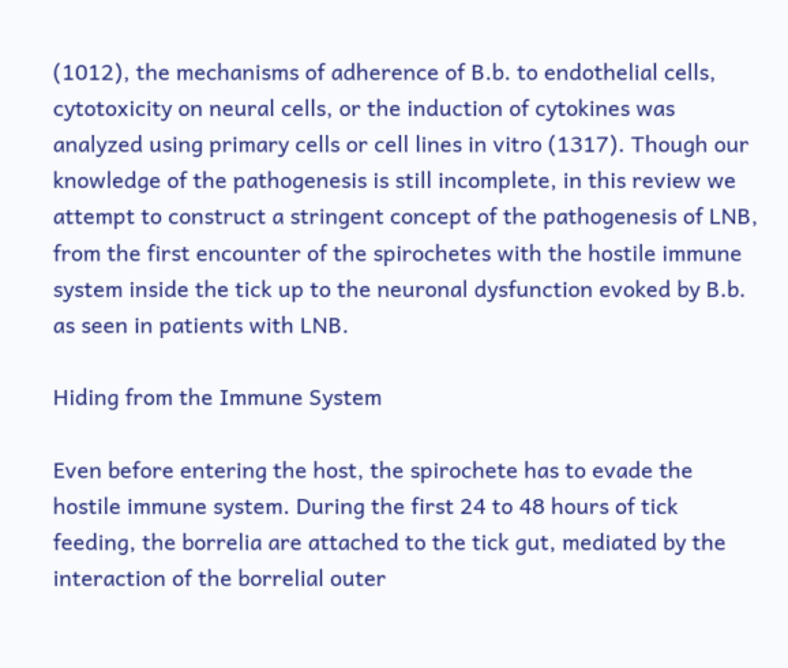(1012), the mechanisms of adherence of B.b. to endothelial cells, cytotoxicity on neural cells, or the induction of cytokines was analyzed using primary cells or cell lines in vitro (1317). Though our knowledge of the pathogenesis is still incomplete, in this review we attempt to construct a stringent concept of the pathogenesis of LNB, from the first encounter of the spirochetes with the hostile immune system inside the tick up to the neuronal dysfunction evoked by B.b. as seen in patients with LNB.

Hiding from the Immune System

Even before entering the host, the spirochete has to evade the hostile immune system. During the first 24 to 48 hours of tick feeding, the borrelia are attached to the tick gut, mediated by the interaction of the borrelial outer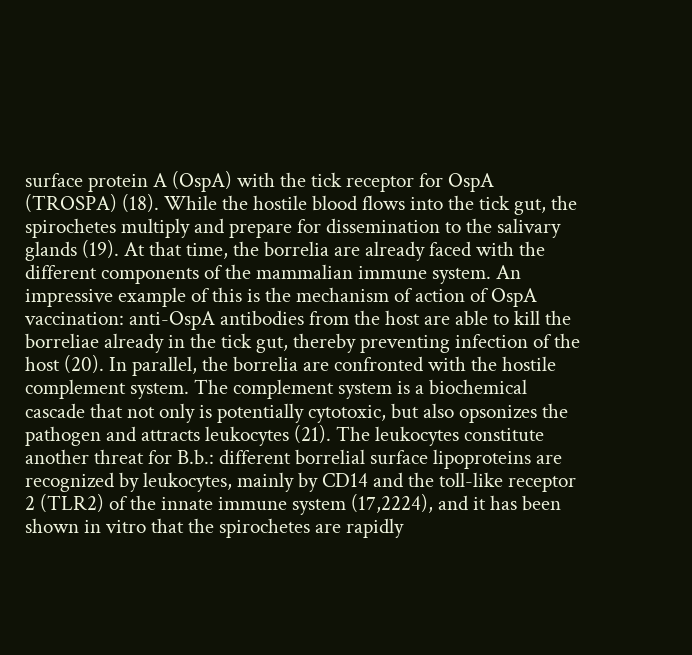surface protein A (OspA) with the tick receptor for OspA (TROSPA) (18). While the hostile blood flows into the tick gut, the spirochetes multiply and prepare for dissemination to the salivary glands (19). At that time, the borrelia are already faced with the different components of the mammalian immune system. An impressive example of this is the mechanism of action of OspA vaccination: anti-OspA antibodies from the host are able to kill the borreliae already in the tick gut, thereby preventing infection of the host (20). In parallel, the borrelia are confronted with the hostile complement system. The complement system is a biochemical cascade that not only is potentially cytotoxic, but also opsonizes the pathogen and attracts leukocytes (21). The leukocytes constitute another threat for B.b.: different borrelial surface lipoproteins are recognized by leukocytes, mainly by CD14 and the toll-like receptor 2 (TLR2) of the innate immune system (17,2224), and it has been shown in vitro that the spirochetes are rapidly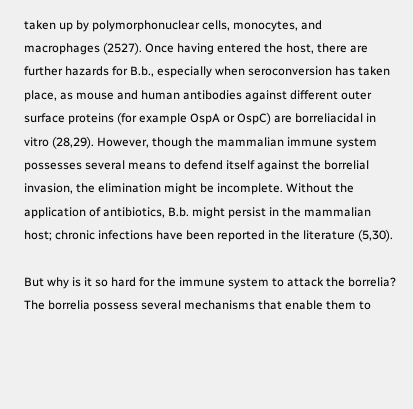taken up by polymorphonuclear cells, monocytes, and macrophages (2527). Once having entered the host, there are further hazards for B.b., especially when seroconversion has taken place, as mouse and human antibodies against different outer surface proteins (for example OspA or OspC) are borreliacidal in vitro (28,29). However, though the mammalian immune system possesses several means to defend itself against the borrelial invasion, the elimination might be incomplete. Without the application of antibiotics, B.b. might persist in the mammalian host; chronic infections have been reported in the literature (5,30).

But why is it so hard for the immune system to attack the borrelia? The borrelia possess several mechanisms that enable them to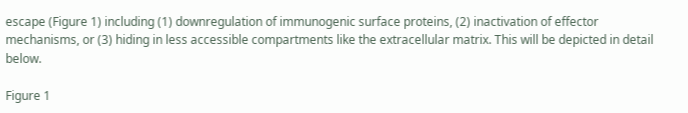escape (Figure 1) including (1) downregulation of immunogenic surface proteins, (2) inactivation of effector mechanisms, or (3) hiding in less accessible compartments like the extracellular matrix. This will be depicted in detail below.

Figure 1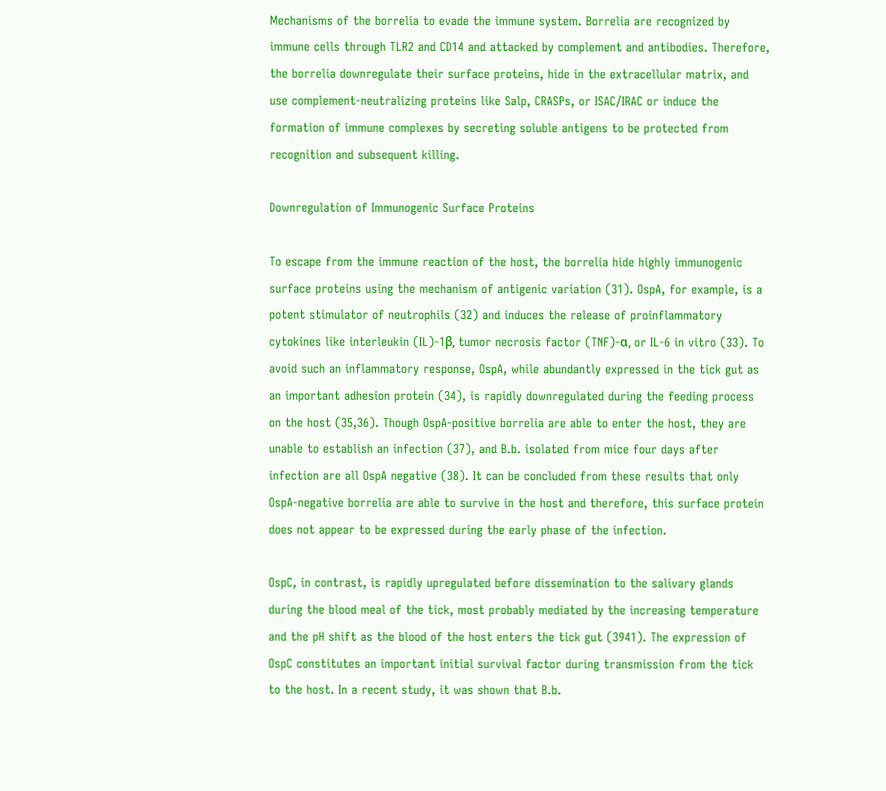Mechanisms of the borrelia to evade the immune system. Borrelia are recognized by immune cells through TLR2 and CD14 and attacked by complement and antibodies. Therefore, the borrelia downregulate their surface proteins, hide in the extracellular matrix, and use complement-neutralizing proteins like Salp, CRASPs, or ISAC/IRAC or induce the formation of immune complexes by secreting soluble antigens to be protected from recognition and subsequent killing.

Downregulation of Immunogenic Surface Proteins

To escape from the immune reaction of the host, the borrelia hide highly immunogenic surface proteins using the mechanism of antigenic variation (31). OspA, for example, is a potent stimulator of neutrophils (32) and induces the release of proinflammatory cytokines like interleukin (IL)-1β, tumor necrosis factor (TNF)-α, or IL-6 in vitro (33). To avoid such an inflammatory response, OspA, while abundantly expressed in the tick gut as an important adhesion protein (34), is rapidly downregulated during the feeding process on the host (35,36). Though OspA-positive borrelia are able to enter the host, they are unable to establish an infection (37), and B.b. isolated from mice four days after infection are all OspA negative (38). It can be concluded from these results that only OspA-negative borrelia are able to survive in the host and therefore, this surface protein does not appear to be expressed during the early phase of the infection.

OspC, in contrast, is rapidly upregulated before dissemination to the salivary glands during the blood meal of the tick, most probably mediated by the increasing temperature and the pH shift as the blood of the host enters the tick gut (3941). The expression of OspC constitutes an important initial survival factor during transmission from the tick to the host. In a recent study, it was shown that B.b.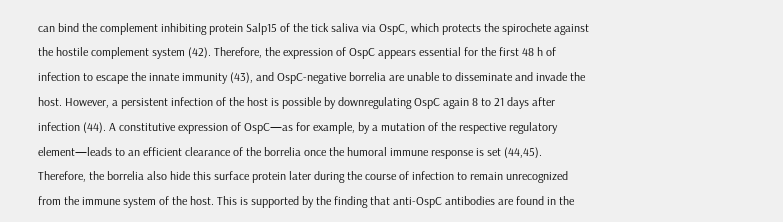can bind the complement inhibiting protein Salp15 of the tick saliva via OspC, which protects the spirochete against the hostile complement system (42). Therefore, the expression of OspC appears essential for the first 48 h of infection to escape the innate immunity (43), and OspC-negative borrelia are unable to disseminate and invade the host. However, a persistent infection of the host is possible by downregulating OspC again 8 to 21 days after infection (44). A constitutive expression of OspC—as for example, by a mutation of the respective regulatory element—leads to an efficient clearance of the borrelia once the humoral immune response is set (44,45). Therefore, the borrelia also hide this surface protein later during the course of infection to remain unrecognized from the immune system of the host. This is supported by the finding that anti-OspC antibodies are found in the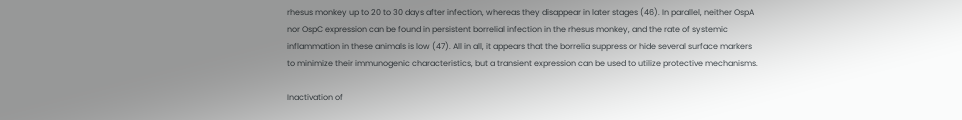rhesus monkey up to 20 to 30 days after infection, whereas they disappear in later stages (46). In parallel, neither OspA nor OspC expression can be found in persistent borrelial infection in the rhesus monkey, and the rate of systemic inflammation in these animals is low (47). All in all, it appears that the borrelia suppress or hide several surface markers to minimize their immunogenic characteristics, but a transient expression can be used to utilize protective mechanisms.

Inactivation of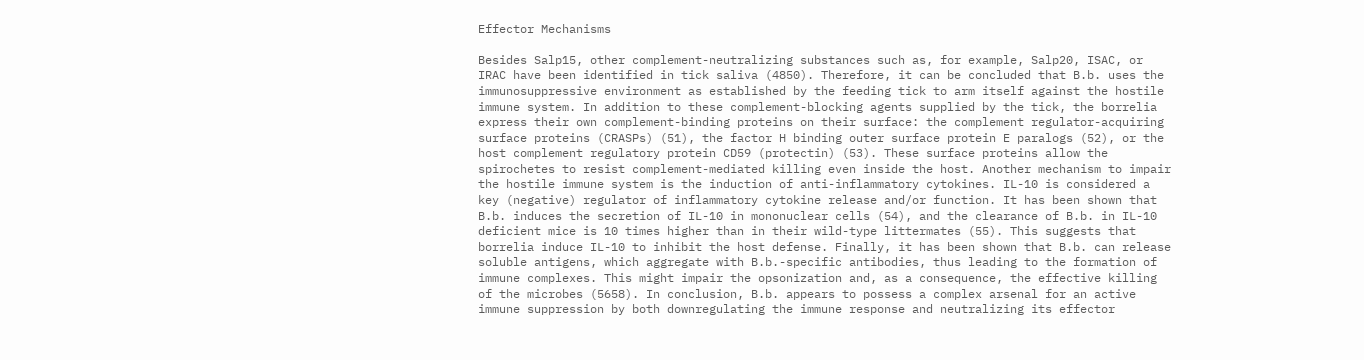Effector Mechanisms

Besides Salp15, other complement-neutralizing substances such as, for example, Salp20, ISAC, or IRAC have been identified in tick saliva (4850). Therefore, it can be concluded that B.b. uses the immunosuppressive environment as established by the feeding tick to arm itself against the hostile immune system. In addition to these complement-blocking agents supplied by the tick, the borrelia express their own complement-binding proteins on their surface: the complement regulator-acquiring surface proteins (CRASPs) (51), the factor H binding outer surface protein E paralogs (52), or the host complement regulatory protein CD59 (protectin) (53). These surface proteins allow the spirochetes to resist complement-mediated killing even inside the host. Another mechanism to impair the hostile immune system is the induction of anti-inflammatory cytokines. IL-10 is considered a key (negative) regulator of inflammatory cytokine release and/or function. It has been shown that B.b. induces the secretion of IL-10 in mononuclear cells (54), and the clearance of B.b. in IL-10 deficient mice is 10 times higher than in their wild-type littermates (55). This suggests that borrelia induce IL-10 to inhibit the host defense. Finally, it has been shown that B.b. can release soluble antigens, which aggregate with B.b.-specific antibodies, thus leading to the formation of immune complexes. This might impair the opsonization and, as a consequence, the effective killing of the microbes (5658). In conclusion, B.b. appears to possess a complex arsenal for an active immune suppression by both downregulating the immune response and neutralizing its effector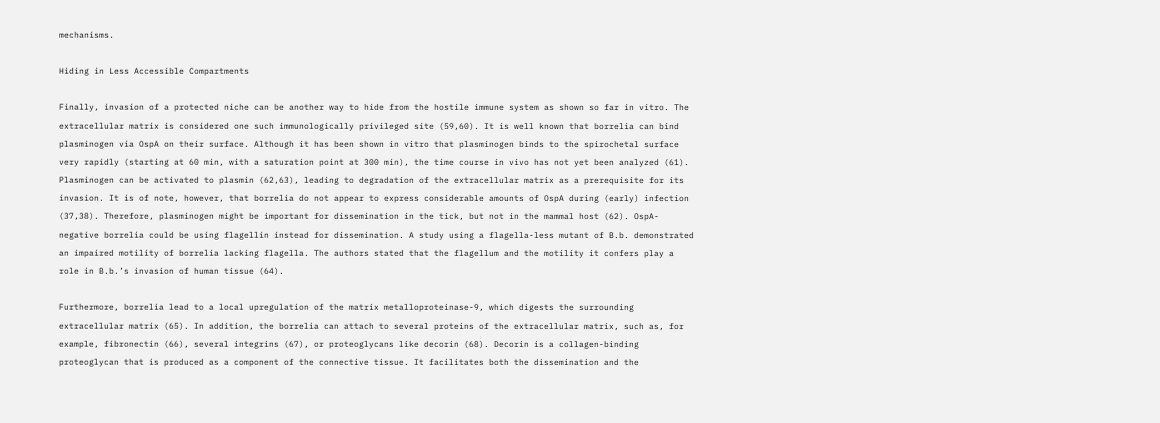mechanisms.

Hiding in Less Accessible Compartments

Finally, invasion of a protected niche can be another way to hide from the hostile immune system as shown so far in vitro. The extracellular matrix is considered one such immunologically privileged site (59,60). It is well known that borrelia can bind plasminogen via OspA on their surface. Although it has been shown in vitro that plasminogen binds to the spirochetal surface very rapidly (starting at 60 min, with a saturation point at 300 min), the time course in vivo has not yet been analyzed (61). Plasminogen can be activated to plasmin (62,63), leading to degradation of the extracellular matrix as a prerequisite for its invasion. It is of note, however, that borrelia do not appear to express considerable amounts of OspA during (early) infection (37,38). Therefore, plasminogen might be important for dissemination in the tick, but not in the mammal host (62). OspA-negative borrelia could be using flagellin instead for dissemination. A study using a flagella-less mutant of B.b. demonstrated an impaired motility of borrelia lacking flagella. The authors stated that the flagellum and the motility it confers play a role in B.b.’s invasion of human tissue (64).

Furthermore, borrelia lead to a local upregulation of the matrix metalloproteinase-9, which digests the surrounding extracellular matrix (65). In addition, the borrelia can attach to several proteins of the extracellular matrix, such as, for example, fibronectin (66), several integrins (67), or proteoglycans like decorin (68). Decorin is a collagen-binding proteoglycan that is produced as a component of the connective tissue. It facilitates both the dissemination and the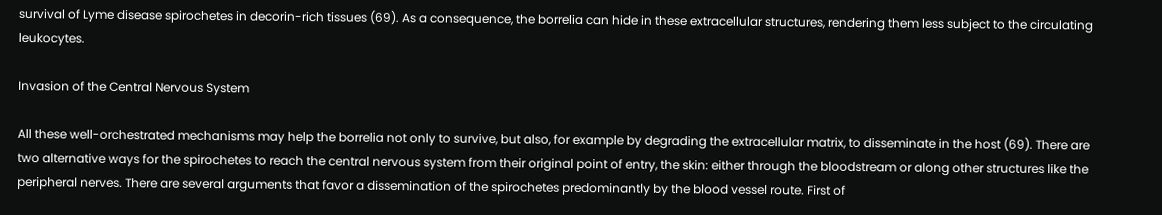survival of Lyme disease spirochetes in decorin-rich tissues (69). As a consequence, the borrelia can hide in these extracellular structures, rendering them less subject to the circulating leukocytes.

Invasion of the Central Nervous System

All these well-orchestrated mechanisms may help the borrelia not only to survive, but also, for example by degrading the extracellular matrix, to disseminate in the host (69). There are two alternative ways for the spirochetes to reach the central nervous system from their original point of entry, the skin: either through the bloodstream or along other structures like the peripheral nerves. There are several arguments that favor a dissemination of the spirochetes predominantly by the blood vessel route. First of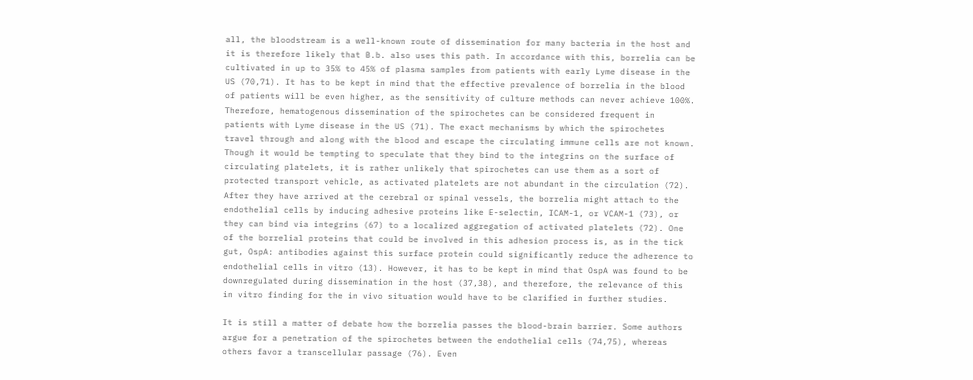all, the bloodstream is a well-known route of dissemination for many bacteria in the host and it is therefore likely that B.b. also uses this path. In accordance with this, borrelia can be cultivated in up to 35% to 45% of plasma samples from patients with early Lyme disease in the US (70,71). It has to be kept in mind that the effective prevalence of borrelia in the blood of patients will be even higher, as the sensitivity of culture methods can never achieve 100%. Therefore, hematogenous dissemination of the spirochetes can be considered frequent in patients with Lyme disease in the US (71). The exact mechanisms by which the spirochetes travel through and along with the blood and escape the circulating immune cells are not known. Though it would be tempting to speculate that they bind to the integrins on the surface of circulating platelets, it is rather unlikely that spirochetes can use them as a sort of protected transport vehicle, as activated platelets are not abundant in the circulation (72). After they have arrived at the cerebral or spinal vessels, the borrelia might attach to the endothelial cells by inducing adhesive proteins like E-selectin, ICAM-1, or VCAM-1 (73), or they can bind via integrins (67) to a localized aggregation of activated platelets (72). One of the borrelial proteins that could be involved in this adhesion process is, as in the tick gut, OspA: antibodies against this surface protein could significantly reduce the adherence to endothelial cells in vitro (13). However, it has to be kept in mind that OspA was found to be downregulated during dissemination in the host (37,38), and therefore, the relevance of this in vitro finding for the in vivo situation would have to be clarified in further studies.

It is still a matter of debate how the borrelia passes the blood-brain barrier. Some authors argue for a penetration of the spirochetes between the endothelial cells (74,75), whereas others favor a transcellular passage (76). Even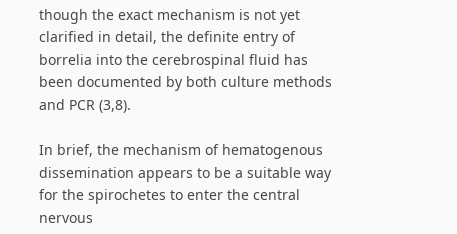though the exact mechanism is not yet clarified in detail, the definite entry of borrelia into the cerebrospinal fluid has been documented by both culture methods and PCR (3,8).

In brief, the mechanism of hematogenous dissemination appears to be a suitable way for the spirochetes to enter the central nervous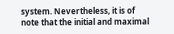system. Nevertheless, it is of note that the initial and maximal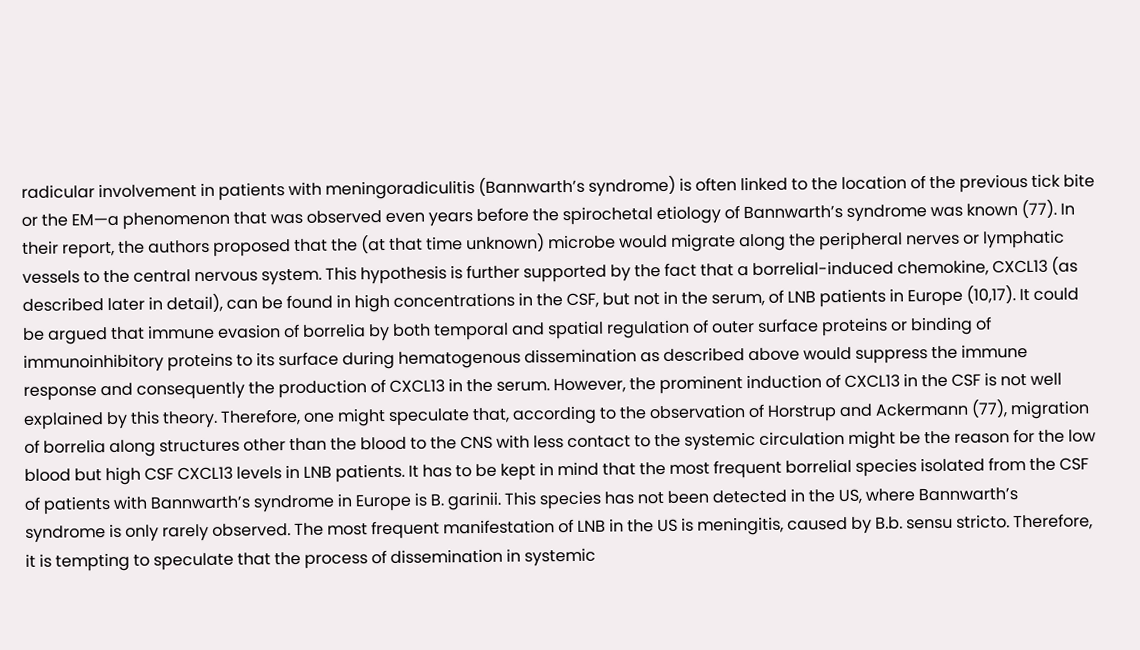radicular involvement in patients with meningoradiculitis (Bannwarth’s syndrome) is often linked to the location of the previous tick bite or the EM—a phenomenon that was observed even years before the spirochetal etiology of Bannwarth’s syndrome was known (77). In their report, the authors proposed that the (at that time unknown) microbe would migrate along the peripheral nerves or lymphatic vessels to the central nervous system. This hypothesis is further supported by the fact that a borrelial-induced chemokine, CXCL13 (as described later in detail), can be found in high concentrations in the CSF, but not in the serum, of LNB patients in Europe (10,17). It could be argued that immune evasion of borrelia by both temporal and spatial regulation of outer surface proteins or binding of immunoinhibitory proteins to its surface during hematogenous dissemination as described above would suppress the immune response and consequently the production of CXCL13 in the serum. However, the prominent induction of CXCL13 in the CSF is not well explained by this theory. Therefore, one might speculate that, according to the observation of Horstrup and Ackermann (77), migration of borrelia along structures other than the blood to the CNS with less contact to the systemic circulation might be the reason for the low blood but high CSF CXCL13 levels in LNB patients. It has to be kept in mind that the most frequent borrelial species isolated from the CSF of patients with Bannwarth’s syndrome in Europe is B. garinii. This species has not been detected in the US, where Bannwarth’s syndrome is only rarely observed. The most frequent manifestation of LNB in the US is meningitis, caused by B.b. sensu stricto. Therefore, it is tempting to speculate that the process of dissemination in systemic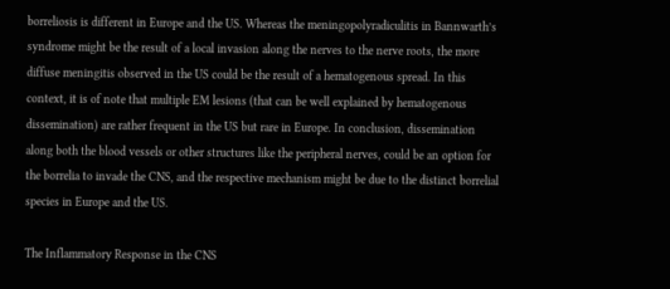borreliosis is different in Europe and the US. Whereas the meningopolyradiculitis in Bannwarth’s syndrome might be the result of a local invasion along the nerves to the nerve roots, the more diffuse meningitis observed in the US could be the result of a hematogenous spread. In this context, it is of note that multiple EM lesions (that can be well explained by hematogenous dissemination) are rather frequent in the US but rare in Europe. In conclusion, dissemination along both the blood vessels or other structures like the peripheral nerves, could be an option for the borrelia to invade the CNS, and the respective mechanism might be due to the distinct borrelial species in Europe and the US.

The Inflammatory Response in the CNS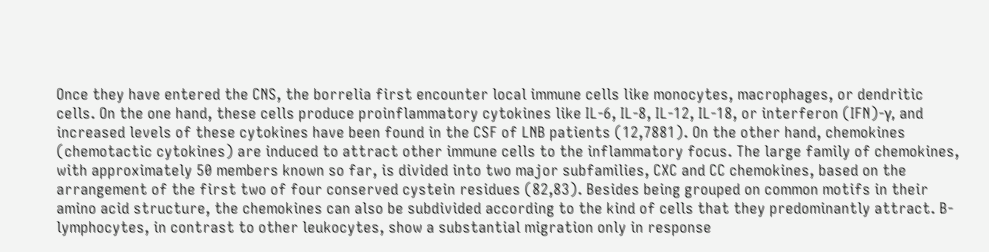Once they have entered the CNS, the borrelia first encounter local immune cells like monocytes, macrophages, or dendritic cells. On the one hand, these cells produce proinflammatory cytokines like IL-6, IL-8, IL-12, IL-18, or interferon (IFN)-γ, and increased levels of these cytokines have been found in the CSF of LNB patients (12,7881). On the other hand, chemokines (chemotactic cytokines) are induced to attract other immune cells to the inflammatory focus. The large family of chemokines, with approximately 50 members known so far, is divided into two major subfamilies, CXC and CC chemokines, based on the arrangement of the first two of four conserved cystein residues (82,83). Besides being grouped on common motifs in their amino acid structure, the chemokines can also be subdivided according to the kind of cells that they predominantly attract. B-lymphocytes, in contrast to other leukocytes, show a substantial migration only in response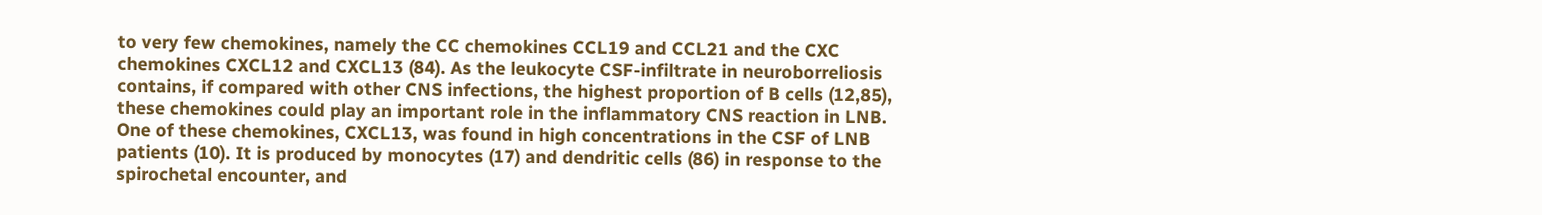to very few chemokines, namely the CC chemokines CCL19 and CCL21 and the CXC chemokines CXCL12 and CXCL13 (84). As the leukocyte CSF-infiltrate in neuroborreliosis contains, if compared with other CNS infections, the highest proportion of B cells (12,85), these chemokines could play an important role in the inflammatory CNS reaction in LNB. One of these chemokines, CXCL13, was found in high concentrations in the CSF of LNB patients (10). It is produced by monocytes (17) and dendritic cells (86) in response to the spirochetal encounter, and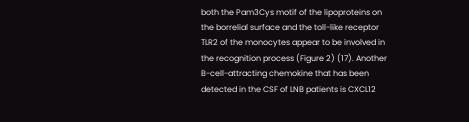both the Pam3Cys motif of the lipoproteins on the borrelial surface and the toll-like receptor TLR2 of the monocytes appear to be involved in the recognition process (Figure 2) (17). Another B-cell-attracting chemokine that has been detected in the CSF of LNB patients is CXCL12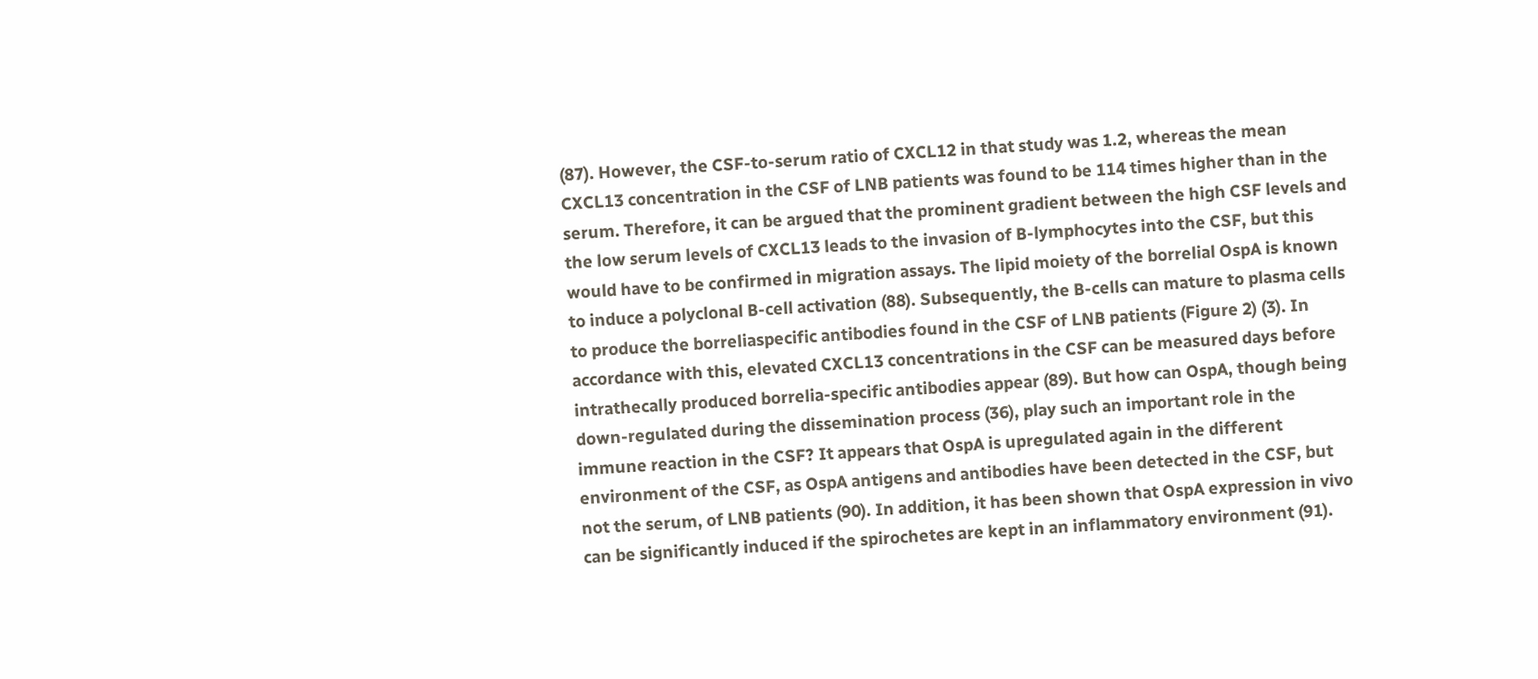(87). However, the CSF-to-serum ratio of CXCL12 in that study was 1.2, whereas the mean CXCL13 concentration in the CSF of LNB patients was found to be 114 times higher than in the serum. Therefore, it can be argued that the prominent gradient between the high CSF levels and the low serum levels of CXCL13 leads to the invasion of B-lymphocytes into the CSF, but this would have to be confirmed in migration assays. The lipid moiety of the borrelial OspA is known to induce a polyclonal B-cell activation (88). Subsequently, the B-cells can mature to plasma cells to produce the borreliaspecific antibodies found in the CSF of LNB patients (Figure 2) (3). In accordance with this, elevated CXCL13 concentrations in the CSF can be measured days before intrathecally produced borrelia-specific antibodies appear (89). But how can OspA, though being down-regulated during the dissemination process (36), play such an important role in the immune reaction in the CSF? It appears that OspA is upregulated again in the different environment of the CSF, as OspA antigens and antibodies have been detected in the CSF, but not the serum, of LNB patients (90). In addition, it has been shown that OspA expression in vivo can be significantly induced if the spirochetes are kept in an inflammatory environment (91).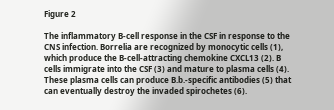Figure 2

The inflammatory B-cell response in the CSF in response to the CNS infection. Borrelia are recognized by monocytic cells (1), which produce the B-cell-attracting chemokine CXCL13 (2). B cells immigrate into the CSF (3) and mature to plasma cells (4). These plasma cells can produce B.b.-specific antibodies (5) that can eventually destroy the invaded spirochetes (6).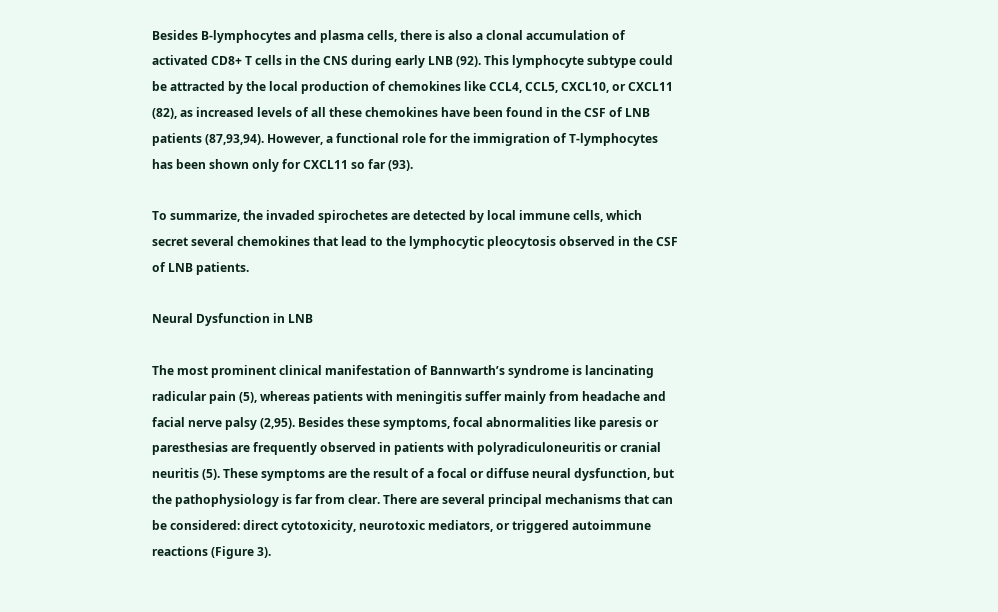Besides B-lymphocytes and plasma cells, there is also a clonal accumulation of activated CD8+ T cells in the CNS during early LNB (92). This lymphocyte subtype could be attracted by the local production of chemokines like CCL4, CCL5, CXCL10, or CXCL11 (82), as increased levels of all these chemokines have been found in the CSF of LNB patients (87,93,94). However, a functional role for the immigration of T-lymphocytes has been shown only for CXCL11 so far (93).

To summarize, the invaded spirochetes are detected by local immune cells, which secret several chemokines that lead to the lymphocytic pleocytosis observed in the CSF of LNB patients.

Neural Dysfunction in LNB

The most prominent clinical manifestation of Bannwarth’s syndrome is lancinating radicular pain (5), whereas patients with meningitis suffer mainly from headache and facial nerve palsy (2,95). Besides these symptoms, focal abnormalities like paresis or paresthesias are frequently observed in patients with polyradiculoneuritis or cranial neuritis (5). These symptoms are the result of a focal or diffuse neural dysfunction, but the pathophysiology is far from clear. There are several principal mechanisms that can be considered: direct cytotoxicity, neurotoxic mediators, or triggered autoimmune reactions (Figure 3).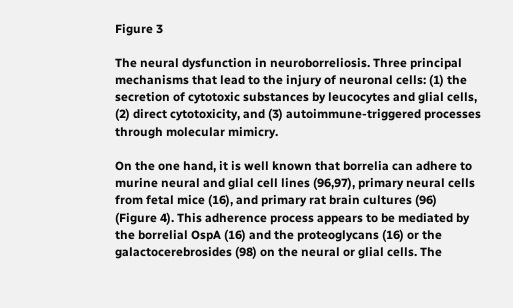Figure 3

The neural dysfunction in neuroborreliosis. Three principal mechanisms that lead to the injury of neuronal cells: (1) the secretion of cytotoxic substances by leucocytes and glial cells, (2) direct cytotoxicity, and (3) autoimmune-triggered processes through molecular mimicry.

On the one hand, it is well known that borrelia can adhere to murine neural and glial cell lines (96,97), primary neural cells from fetal mice (16), and primary rat brain cultures (96) (Figure 4). This adherence process appears to be mediated by the borrelial OspA (16) and the proteoglycans (16) or the galactocerebrosides (98) on the neural or glial cells. The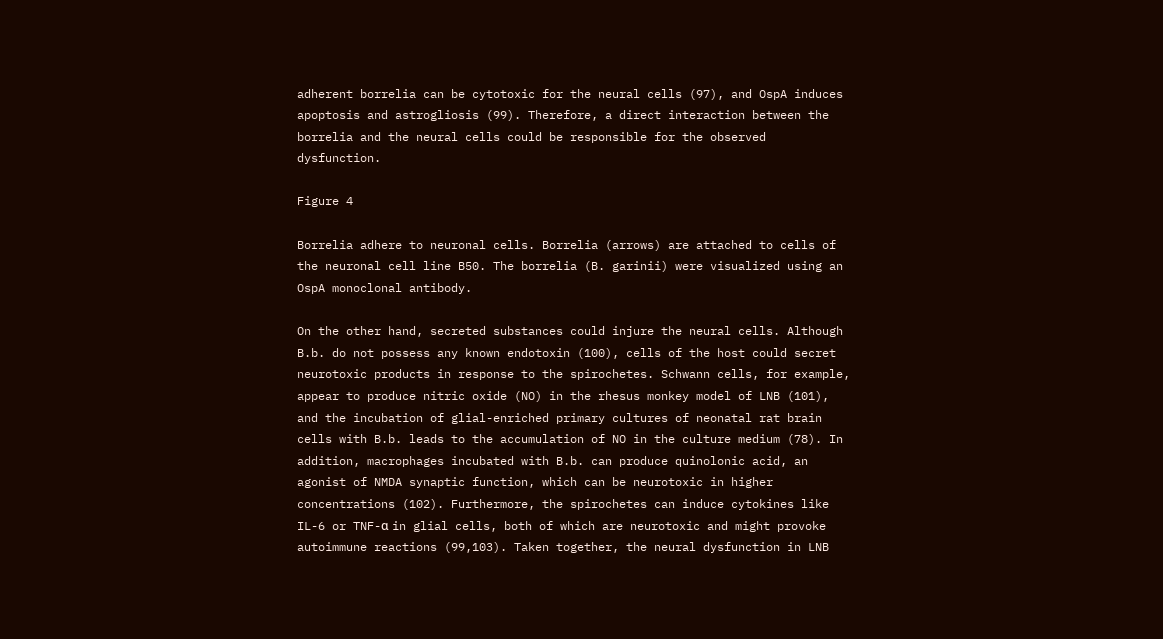adherent borrelia can be cytotoxic for the neural cells (97), and OspA induces apoptosis and astrogliosis (99). Therefore, a direct interaction between the borrelia and the neural cells could be responsible for the observed dysfunction.

Figure 4

Borrelia adhere to neuronal cells. Borrelia (arrows) are attached to cells of the neuronal cell line B50. The borrelia (B. garinii) were visualized using an OspA monoclonal antibody.

On the other hand, secreted substances could injure the neural cells. Although B.b. do not possess any known endotoxin (100), cells of the host could secret neurotoxic products in response to the spirochetes. Schwann cells, for example, appear to produce nitric oxide (NO) in the rhesus monkey model of LNB (101), and the incubation of glial-enriched primary cultures of neonatal rat brain cells with B.b. leads to the accumulation of NO in the culture medium (78). In addition, macrophages incubated with B.b. can produce quinolonic acid, an agonist of NMDA synaptic function, which can be neurotoxic in higher concentrations (102). Furthermore, the spirochetes can induce cytokines like IL-6 or TNF-α in glial cells, both of which are neurotoxic and might provoke autoimmune reactions (99,103). Taken together, the neural dysfunction in LNB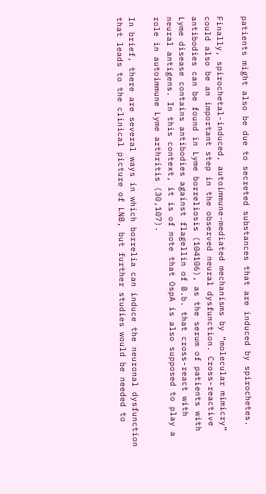patients might also be due to secreted substances that are induced by spirochetes.

Finally, spirochetal-induced, autoimmune-mediated mechanisms by “molecular mimicry” could also be an important step in the observed neural dysfunction. Cross-reactive antibodies can be found in Lyme borreliosis (104106), as the serum of patients with Lyme disease contains antibodies against flagellin of B.b. that cross-react with neural antigens. In this context, it is of note that OspA is also supposed to play a role in autoimmune Lyme arthritis (30,107).

In brief, there are several ways in which borrelia can induce the neuronal dysfunction that leads to the clinical picture of LNB, but further studies would be needed to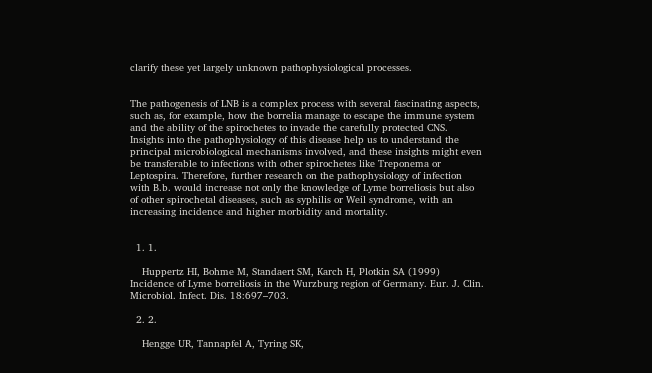clarify these yet largely unknown pathophysiological processes.


The pathogenesis of LNB is a complex process with several fascinating aspects, such as, for example, how the borrelia manage to escape the immune system and the ability of the spirochetes to invade the carefully protected CNS. Insights into the pathophysiology of this disease help us to understand the principal microbiological mechanisms involved, and these insights might even be transferable to infections with other spirochetes like Treponema or Leptospira. Therefore, further research on the pathophysiology of infection with B.b. would increase not only the knowledge of Lyme borreliosis but also of other spirochetal diseases, such as syphilis or Weil syndrome, with an increasing incidence and higher morbidity and mortality.


  1. 1.

    Huppertz HI, Bohme M, Standaert SM, Karch H, Plotkin SA (1999) Incidence of Lyme borreliosis in the Wurzburg region of Germany. Eur. J. Clin. Microbiol. Infect. Dis. 18:697–703.

  2. 2.

    Hengge UR, Tannapfel A, Tyring SK,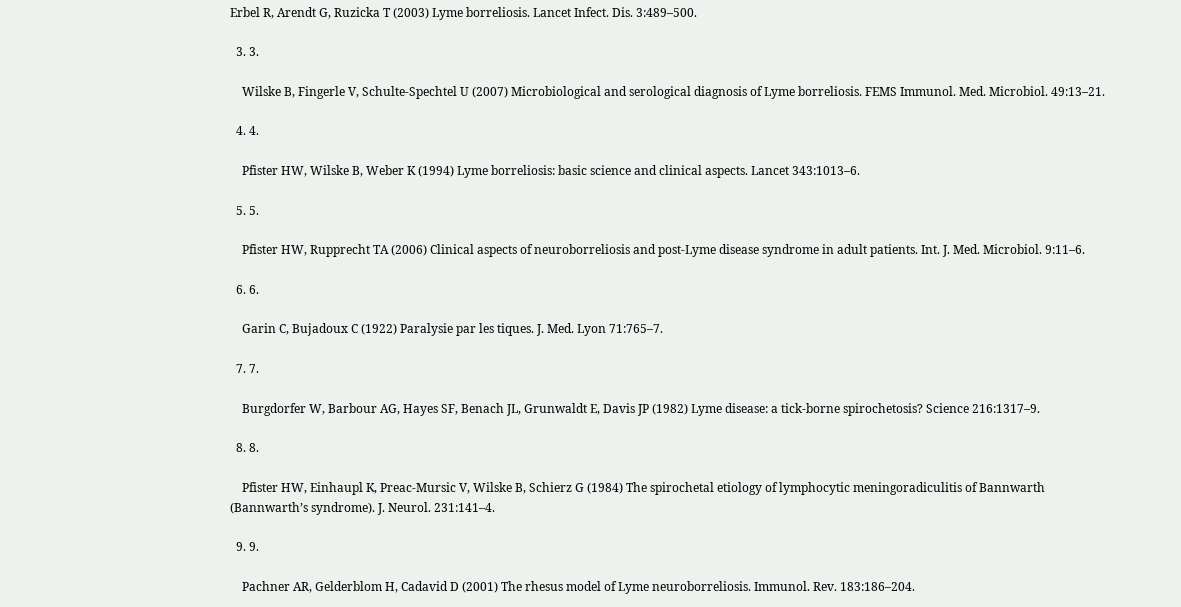Erbel R, Arendt G, Ruzicka T (2003) Lyme borreliosis. Lancet Infect. Dis. 3:489–500.

  3. 3.

    Wilske B, Fingerle V, Schulte-Spechtel U (2007) Microbiological and serological diagnosis of Lyme borreliosis. FEMS Immunol. Med. Microbiol. 49:13–21.

  4. 4.

    Pfister HW, Wilske B, Weber K (1994) Lyme borreliosis: basic science and clinical aspects. Lancet 343:1013–6.

  5. 5.

    Pfister HW, Rupprecht TA (2006) Clinical aspects of neuroborreliosis and post-Lyme disease syndrome in adult patients. Int. J. Med. Microbiol. 9:11–6.

  6. 6.

    Garin C, Bujadoux C (1922) Paralysie par les tiques. J. Med. Lyon 71:765–7.

  7. 7.

    Burgdorfer W, Barbour AG, Hayes SF, Benach JL, Grunwaldt E, Davis JP (1982) Lyme disease: a tick-borne spirochetosis? Science 216:1317–9.

  8. 8.

    Pfister HW, Einhaupl K, Preac-Mursic V, Wilske B, Schierz G (1984) The spirochetal etiology of lymphocytic meningoradiculitis of Bannwarth (Bannwarth’s syndrome). J. Neurol. 231:141–4.

  9. 9.

    Pachner AR, Gelderblom H, Cadavid D (2001) The rhesus model of Lyme neuroborreliosis. Immunol. Rev. 183:186–204.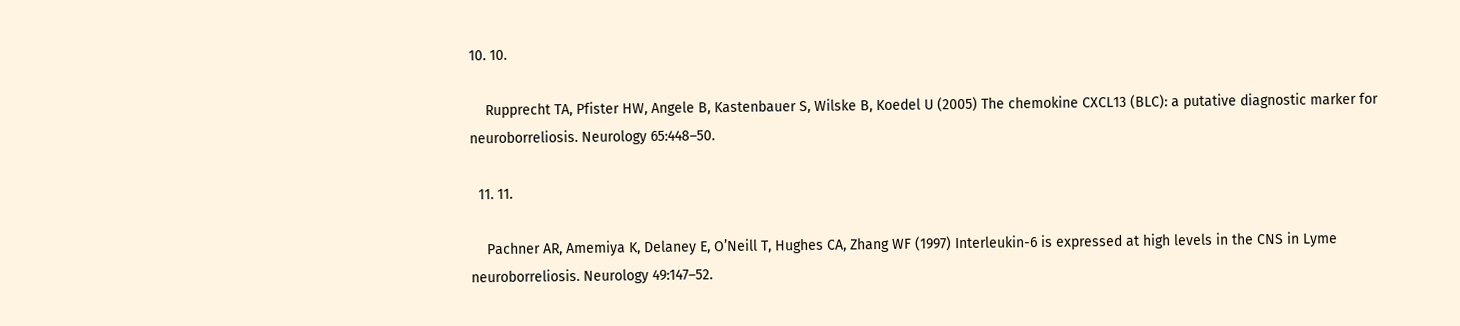10. 10.

    Rupprecht TA, Pfister HW, Angele B, Kastenbauer S, Wilske B, Koedel U (2005) The chemokine CXCL13 (BLC): a putative diagnostic marker for neuroborreliosis. Neurology 65:448–50.

  11. 11.

    Pachner AR, Amemiya K, Delaney E, O’Neill T, Hughes CA, Zhang WF (1997) Interleukin-6 is expressed at high levels in the CNS in Lyme neuroborreliosis. Neurology 49:147–52.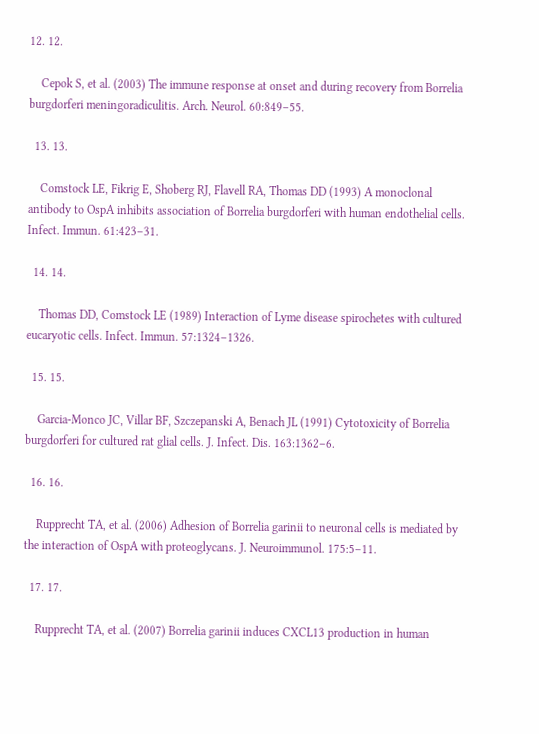12. 12.

    Cepok S, et al. (2003) The immune response at onset and during recovery from Borrelia burgdorferi meningoradiculitis. Arch. Neurol. 60:849–55.

  13. 13.

    Comstock LE, Fikrig E, Shoberg RJ, Flavell RA, Thomas DD (1993) A monoclonal antibody to OspA inhibits association of Borrelia burgdorferi with human endothelial cells. Infect. Immun. 61:423–31.

  14. 14.

    Thomas DD, Comstock LE (1989) Interaction of Lyme disease spirochetes with cultured eucaryotic cells. Infect. Immun. 57:1324–1326.

  15. 15.

    Garcia-Monco JC, Villar BF, Szczepanski A, Benach JL (1991) Cytotoxicity of Borrelia burgdorferi for cultured rat glial cells. J. Infect. Dis. 163:1362–6.

  16. 16.

    Rupprecht TA, et al. (2006) Adhesion of Borrelia garinii to neuronal cells is mediated by the interaction of OspA with proteoglycans. J. Neuroimmunol. 175:5–11.

  17. 17.

    Rupprecht TA, et al. (2007) Borrelia garinii induces CXCL13 production in human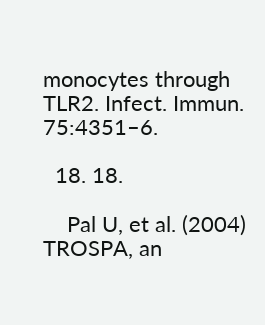monocytes through TLR2. Infect. Immun. 75:4351–6.

  18. 18.

    Pal U, et al. (2004) TROSPA, an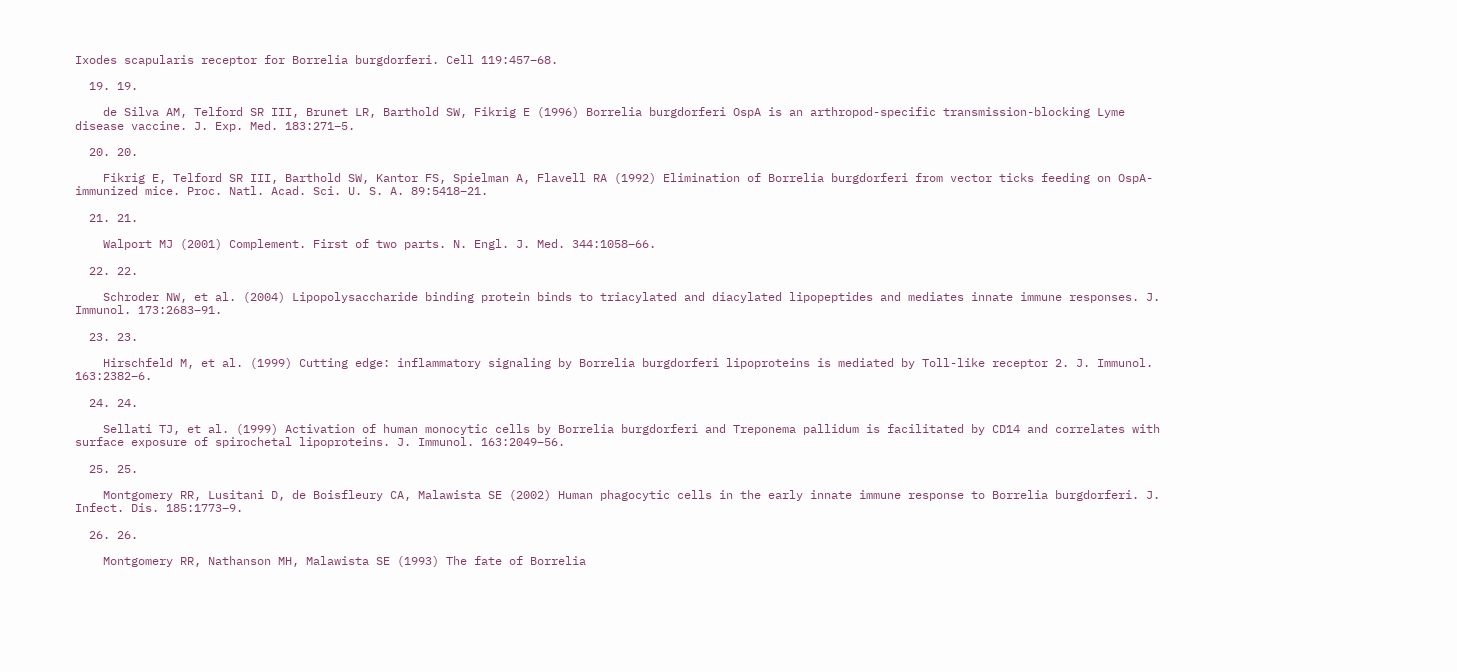Ixodes scapularis receptor for Borrelia burgdorferi. Cell 119:457–68.

  19. 19.

    de Silva AM, Telford SR III, Brunet LR, Barthold SW, Fikrig E (1996) Borrelia burgdorferi OspA is an arthropod-specific transmission-blocking Lyme disease vaccine. J. Exp. Med. 183:271–5.

  20. 20.

    Fikrig E, Telford SR III, Barthold SW, Kantor FS, Spielman A, Flavell RA (1992) Elimination of Borrelia burgdorferi from vector ticks feeding on OspA-immunized mice. Proc. Natl. Acad. Sci. U. S. A. 89:5418–21.

  21. 21.

    Walport MJ (2001) Complement. First of two parts. N. Engl. J. Med. 344:1058–66.

  22. 22.

    Schroder NW, et al. (2004) Lipopolysaccharide binding protein binds to triacylated and diacylated lipopeptides and mediates innate immune responses. J. Immunol. 173:2683–91.

  23. 23.

    Hirschfeld M, et al. (1999) Cutting edge: inflammatory signaling by Borrelia burgdorferi lipoproteins is mediated by Toll-like receptor 2. J. Immunol. 163:2382–6.

  24. 24.

    Sellati TJ, et al. (1999) Activation of human monocytic cells by Borrelia burgdorferi and Treponema pallidum is facilitated by CD14 and correlates with surface exposure of spirochetal lipoproteins. J. Immunol. 163:2049–56.

  25. 25.

    Montgomery RR, Lusitani D, de Boisfleury CA, Malawista SE (2002) Human phagocytic cells in the early innate immune response to Borrelia burgdorferi. J. Infect. Dis. 185:1773–9.

  26. 26.

    Montgomery RR, Nathanson MH, Malawista SE (1993) The fate of Borrelia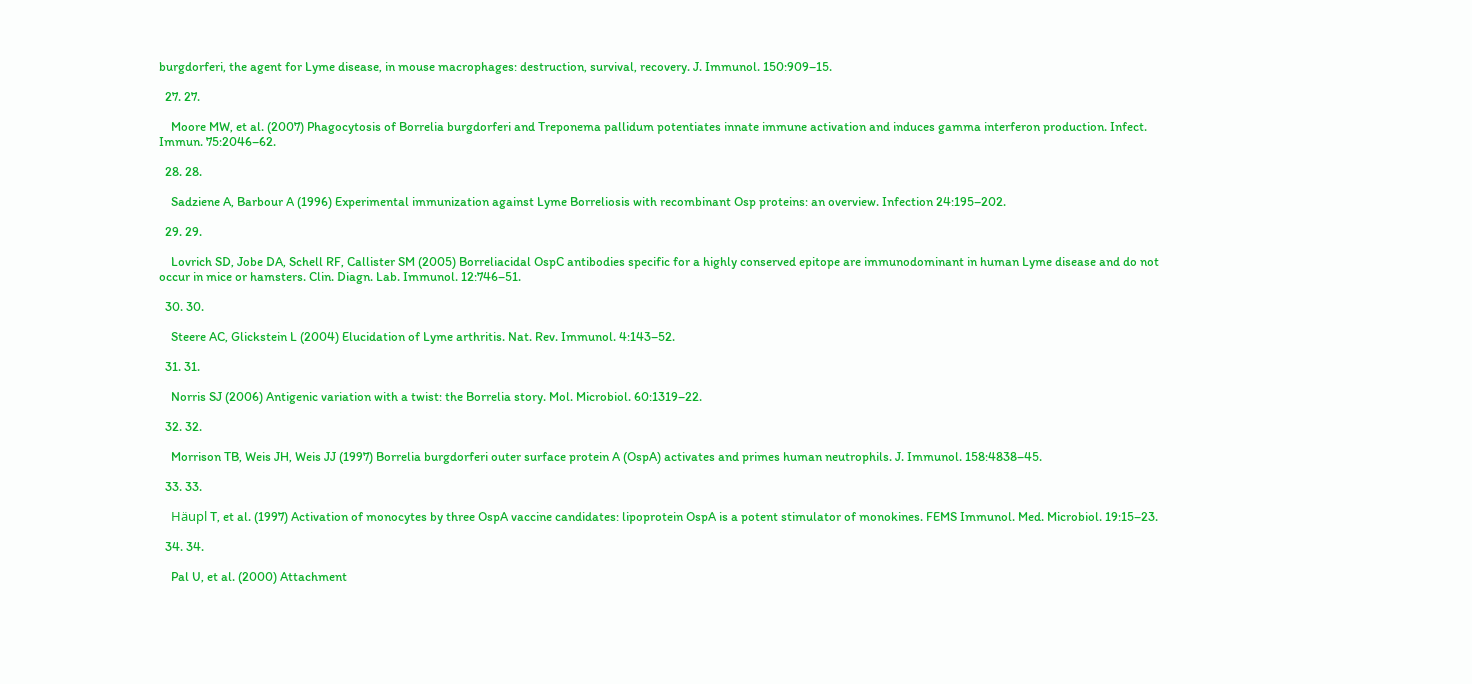burgdorferi, the agent for Lyme disease, in mouse macrophages: destruction, survival, recovery. J. Immunol. 150:909–15.

  27. 27.

    Moore MW, et al. (2007) Phagocytosis of Borrelia burgdorferi and Treponema pallidum potentiates innate immune activation and induces gamma interferon production. Infect. Immun. 75:2046–62.

  28. 28.

    Sadziene A, Barbour A (1996) Experimental immunization against Lyme Borreliosis with recombinant Osp proteins: an overview. Infection 24:195–202.

  29. 29.

    Lovrich SD, Jobe DA, Schell RF, Callister SM (2005) Borreliacidal OspC antibodies specific for a highly conserved epitope are immunodominant in human Lyme disease and do not occur in mice or hamsters. Clin. Diagn. Lab. Immunol. 12:746–51.

  30. 30.

    Steere AC, Glickstein L (2004) Elucidation of Lyme arthritis. Nat. Rev. Immunol. 4:143–52.

  31. 31.

    Norris SJ (2006) Antigenic variation with a twist: the Borrelia story. Mol. Microbiol. 60:1319–22.

  32. 32.

    Morrison TB, Weis JH, Weis JJ (1997) Borrelia burgdorferi outer surface protein A (OspA) activates and primes human neutrophils. J. Immunol. 158:4838–45.

  33. 33.

    Häupl T, et al. (1997) Activation of monocytes by three OspA vaccine candidates: lipoprotein OspA is a potent stimulator of monokines. FEMS Immunol. Med. Microbiol. 19:15–23.

  34. 34.

    Pal U, et al. (2000) Attachment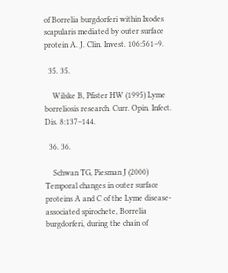of Borrelia burgdorferi within Ixodes scapularis mediated by outer surface protein A. J. Clin. Invest. 106:561–9.

  35. 35.

    Wilske B, Pfister HW (1995) Lyme borreliosis research. Curr. Opin. Infect. Dis. 8:137–144.

  36. 36.

    Schwan TG, Piesman J (2000) Temporal changes in outer surface proteins A and C of the Lyme disease-associated spirochete, Borrelia burgdorferi, during the chain of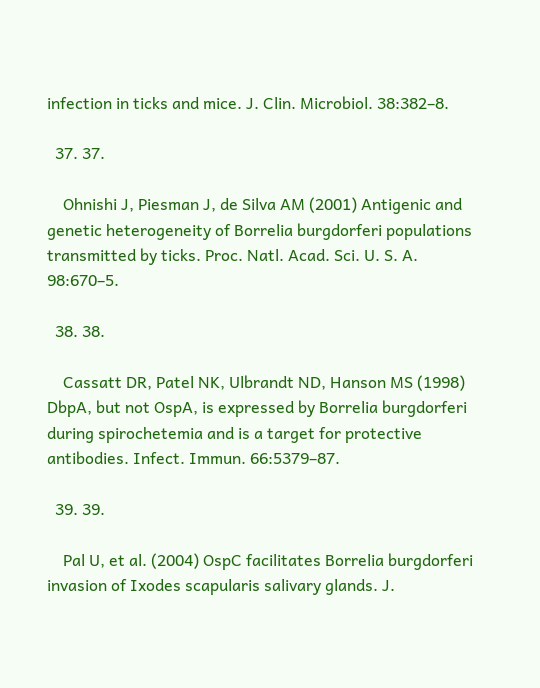infection in ticks and mice. J. Clin. Microbiol. 38:382–8.

  37. 37.

    Ohnishi J, Piesman J, de Silva AM (2001) Antigenic and genetic heterogeneity of Borrelia burgdorferi populations transmitted by ticks. Proc. Natl. Acad. Sci. U. S. A. 98:670–5.

  38. 38.

    Cassatt DR, Patel NK, Ulbrandt ND, Hanson MS (1998) DbpA, but not OspA, is expressed by Borrelia burgdorferi during spirochetemia and is a target for protective antibodies. Infect. Immun. 66:5379–87.

  39. 39.

    Pal U, et al. (2004) OspC facilitates Borrelia burgdorferi invasion of Ixodes scapularis salivary glands. J.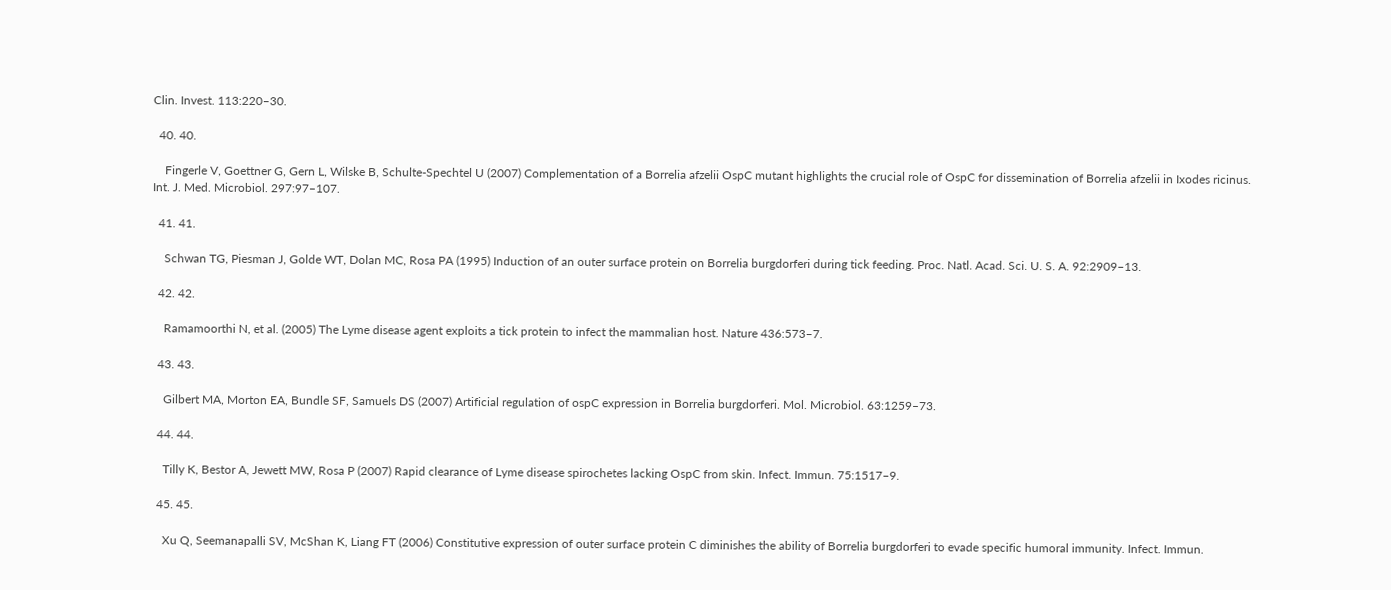Clin. Invest. 113:220–30.

  40. 40.

    Fingerle V, Goettner G, Gern L, Wilske B, Schulte-Spechtel U (2007) Complementation of a Borrelia afzelii OspC mutant highlights the crucial role of OspC for dissemination of Borrelia afzelii in Ixodes ricinus. Int. J. Med. Microbiol. 297:97–107.

  41. 41.

    Schwan TG, Piesman J, Golde WT, Dolan MC, Rosa PA (1995) Induction of an outer surface protein on Borrelia burgdorferi during tick feeding. Proc. Natl. Acad. Sci. U. S. A. 92:2909–13.

  42. 42.

    Ramamoorthi N, et al. (2005) The Lyme disease agent exploits a tick protein to infect the mammalian host. Nature 436:573–7.

  43. 43.

    Gilbert MA, Morton EA, Bundle SF, Samuels DS (2007) Artificial regulation of ospC expression in Borrelia burgdorferi. Mol. Microbiol. 63:1259–73.

  44. 44.

    Tilly K, Bestor A, Jewett MW, Rosa P (2007) Rapid clearance of Lyme disease spirochetes lacking OspC from skin. Infect. Immun. 75:1517–9.

  45. 45.

    Xu Q, Seemanapalli SV, McShan K, Liang FT (2006) Constitutive expression of outer surface protein C diminishes the ability of Borrelia burgdorferi to evade specific humoral immunity. Infect. Immun.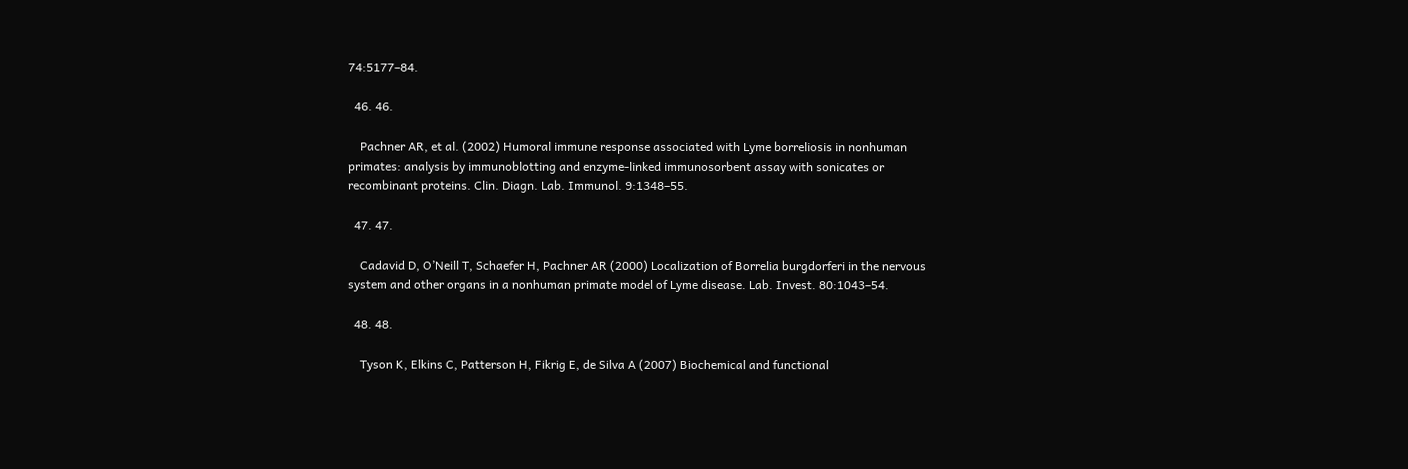74:5177–84.

  46. 46.

    Pachner AR, et al. (2002) Humoral immune response associated with Lyme borreliosis in nonhuman primates: analysis by immunoblotting and enzyme-linked immunosorbent assay with sonicates or recombinant proteins. Clin. Diagn. Lab. Immunol. 9:1348–55.

  47. 47.

    Cadavid D, O’Neill T, Schaefer H, Pachner AR (2000) Localization of Borrelia burgdorferi in the nervous system and other organs in a nonhuman primate model of Lyme disease. Lab. Invest. 80:1043–54.

  48. 48.

    Tyson K, Elkins C, Patterson H, Fikrig E, de Silva A (2007) Biochemical and functional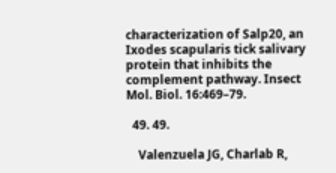characterization of Salp20, an Ixodes scapularis tick salivary protein that inhibits the complement pathway. Insect Mol. Biol. 16:469–79.

  49. 49.

    Valenzuela JG, Charlab R,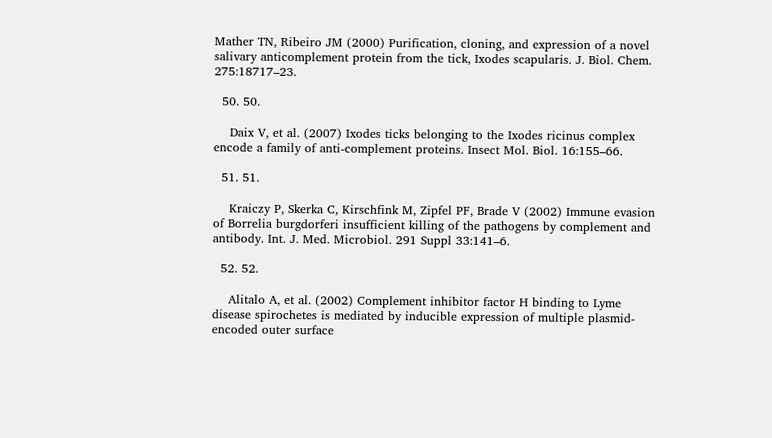Mather TN, Ribeiro JM (2000) Purification, cloning, and expression of a novel salivary anticomplement protein from the tick, Ixodes scapularis. J. Biol. Chem. 275:18717–23.

  50. 50.

    Daix V, et al. (2007) Ixodes ticks belonging to the Ixodes ricinus complex encode a family of anti-complement proteins. Insect Mol. Biol. 16:155–66.

  51. 51.

    Kraiczy P, Skerka C, Kirschfink M, Zipfel PF, Brade V (2002) Immune evasion of Borrelia burgdorferi insufficient killing of the pathogens by complement and antibody. Int. J. Med. Microbiol. 291 Suppl 33:141–6.

  52. 52.

    Alitalo A, et al. (2002) Complement inhibitor factor H binding to Lyme disease spirochetes is mediated by inducible expression of multiple plasmid-encoded outer surface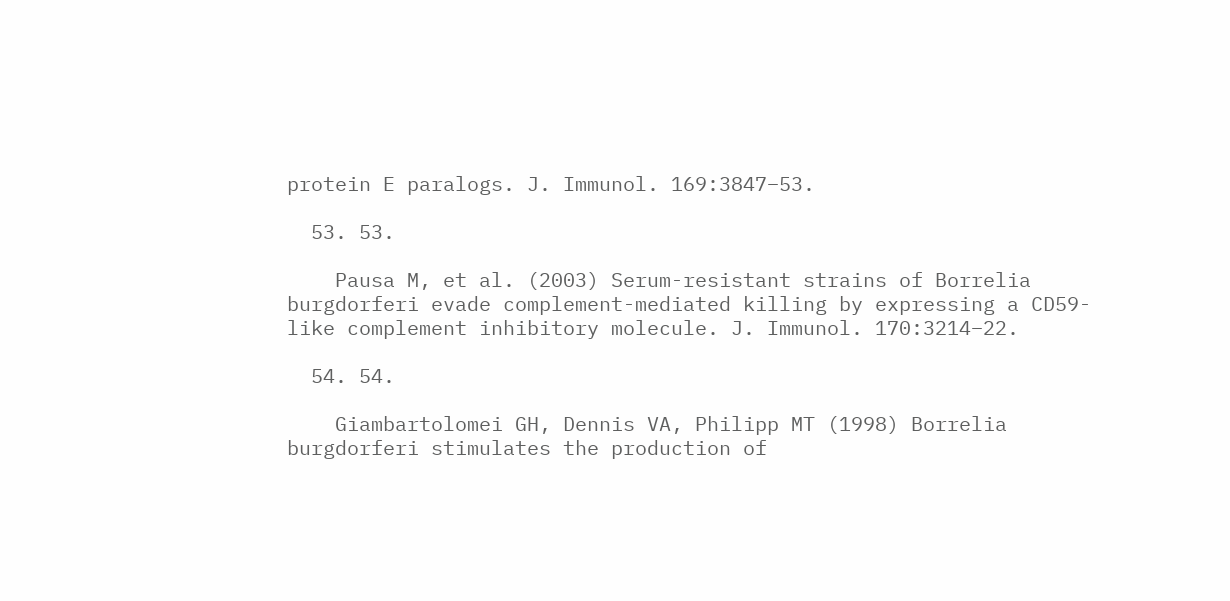protein E paralogs. J. Immunol. 169:3847–53.

  53. 53.

    Pausa M, et al. (2003) Serum-resistant strains of Borrelia burgdorferi evade complement-mediated killing by expressing a CD59-like complement inhibitory molecule. J. Immunol. 170:3214–22.

  54. 54.

    Giambartolomei GH, Dennis VA, Philipp MT (1998) Borrelia burgdorferi stimulates the production of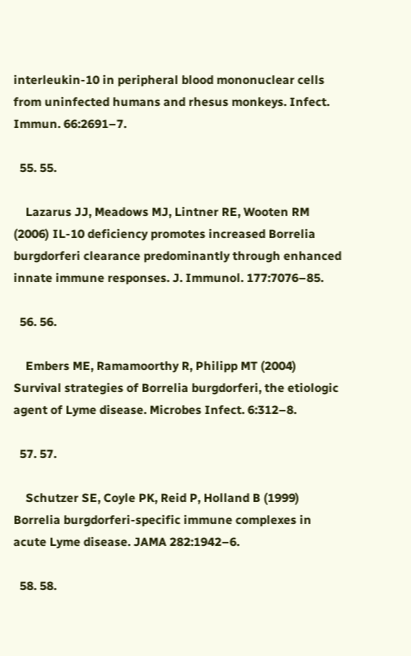interleukin-10 in peripheral blood mononuclear cells from uninfected humans and rhesus monkeys. Infect. Immun. 66:2691–7.

  55. 55.

    Lazarus JJ, Meadows MJ, Lintner RE, Wooten RM (2006) IL-10 deficiency promotes increased Borrelia burgdorferi clearance predominantly through enhanced innate immune responses. J. Immunol. 177:7076–85.

  56. 56.

    Embers ME, Ramamoorthy R, Philipp MT (2004) Survival strategies of Borrelia burgdorferi, the etiologic agent of Lyme disease. Microbes Infect. 6:312–8.

  57. 57.

    Schutzer SE, Coyle PK, Reid P, Holland B (1999) Borrelia burgdorferi-specific immune complexes in acute Lyme disease. JAMA 282:1942–6.

  58. 58.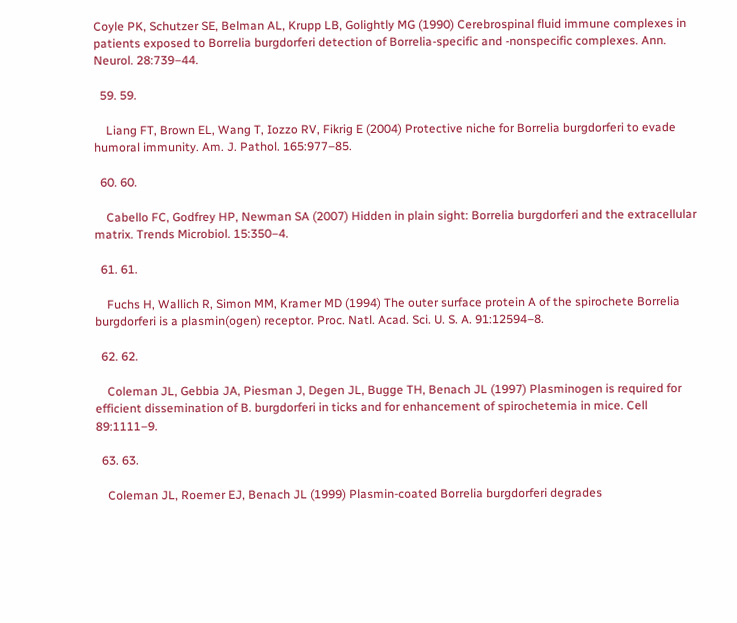Coyle PK, Schutzer SE, Belman AL, Krupp LB, Golightly MG (1990) Cerebrospinal fluid immune complexes in patients exposed to Borrelia burgdorferi detection of Borrelia-specific and -nonspecific complexes. Ann. Neurol. 28:739–44.

  59. 59.

    Liang FT, Brown EL, Wang T, Iozzo RV, Fikrig E (2004) Protective niche for Borrelia burgdorferi to evade humoral immunity. Am. J. Pathol. 165:977–85.

  60. 60.

    Cabello FC, Godfrey HP, Newman SA (2007) Hidden in plain sight: Borrelia burgdorferi and the extracellular matrix. Trends Microbiol. 15:350–4.

  61. 61.

    Fuchs H, Wallich R, Simon MM, Kramer MD (1994) The outer surface protein A of the spirochete Borrelia burgdorferi is a plasmin(ogen) receptor. Proc. Natl. Acad. Sci. U. S. A. 91:12594–8.

  62. 62.

    Coleman JL, Gebbia JA, Piesman J, Degen JL, Bugge TH, Benach JL (1997) Plasminogen is required for efficient dissemination of B. burgdorferi in ticks and for enhancement of spirochetemia in mice. Cell 89:1111–9.

  63. 63.

    Coleman JL, Roemer EJ, Benach JL (1999) Plasmin-coated Borrelia burgdorferi degrades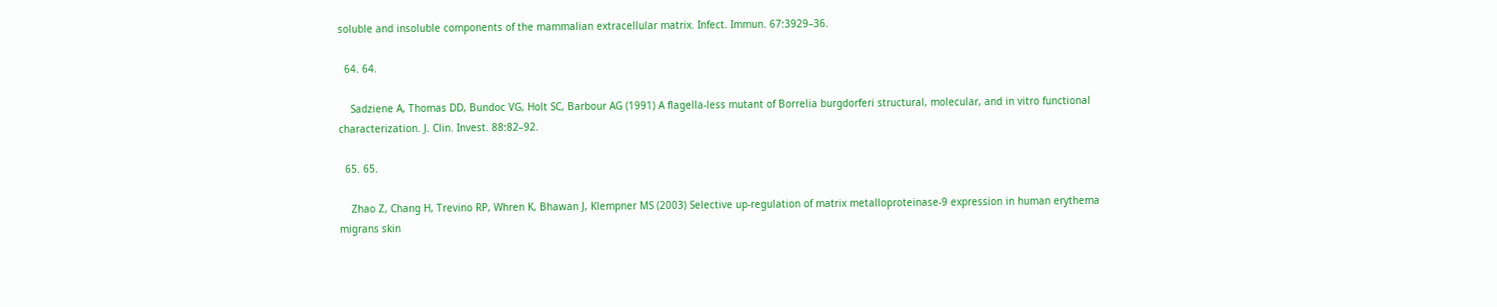soluble and insoluble components of the mammalian extracellular matrix. Infect. Immun. 67:3929–36.

  64. 64.

    Sadziene A, Thomas DD, Bundoc VG, Holt SC, Barbour AG (1991) A flagella-less mutant of Borrelia burgdorferi structural, molecular, and in vitro functional characterization. J. Clin. Invest. 88:82–92.

  65. 65.

    Zhao Z, Chang H, Trevino RP, Whren K, Bhawan J, Klempner MS (2003) Selective up-regulation of matrix metalloproteinase-9 expression in human erythema migrans skin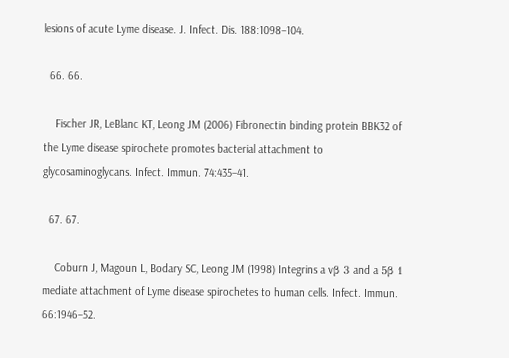lesions of acute Lyme disease. J. Infect. Dis. 188:1098–104.

  66. 66.

    Fischer JR, LeBlanc KT, Leong JM (2006) Fibronectin binding protein BBK32 of the Lyme disease spirochete promotes bacterial attachment to glycosaminoglycans. Infect. Immun. 74:435–41.

  67. 67.

    Coburn J, Magoun L, Bodary SC, Leong JM (1998) Integrins a vβ 3 and a 5β 1 mediate attachment of Lyme disease spirochetes to human cells. Infect. Immun. 66:1946–52.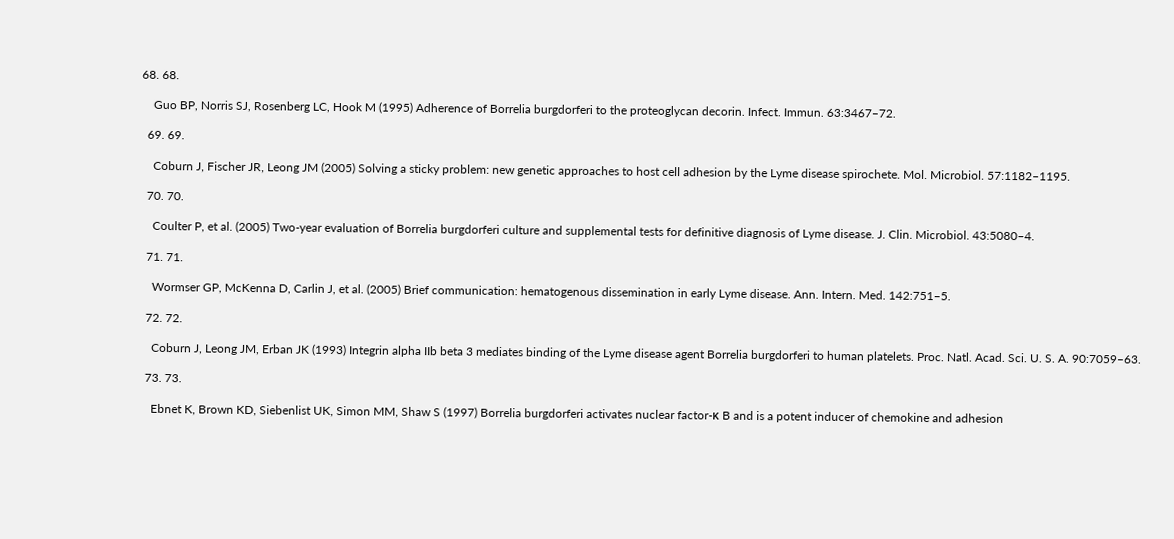68. 68.

    Guo BP, Norris SJ, Rosenberg LC, Hook M (1995) Adherence of Borrelia burgdorferi to the proteoglycan decorin. Infect. Immun. 63:3467–72.

  69. 69.

    Coburn J, Fischer JR, Leong JM (2005) Solving a sticky problem: new genetic approaches to host cell adhesion by the Lyme disease spirochete. Mol. Microbiol. 57:1182–1195.

  70. 70.

    Coulter P, et al. (2005) Two-year evaluation of Borrelia burgdorferi culture and supplemental tests for definitive diagnosis of Lyme disease. J. Clin. Microbiol. 43:5080–4.

  71. 71.

    Wormser GP, McKenna D, Carlin J, et al. (2005) Brief communication: hematogenous dissemination in early Lyme disease. Ann. Intern. Med. 142:751–5.

  72. 72.

    Coburn J, Leong JM, Erban JK (1993) Integrin alpha IIb beta 3 mediates binding of the Lyme disease agent Borrelia burgdorferi to human platelets. Proc. Natl. Acad. Sci. U. S. A. 90:7059–63.

  73. 73.

    Ebnet K, Brown KD, Siebenlist UK, Simon MM, Shaw S (1997) Borrelia burgdorferi activates nuclear factor-κ B and is a potent inducer of chemokine and adhesion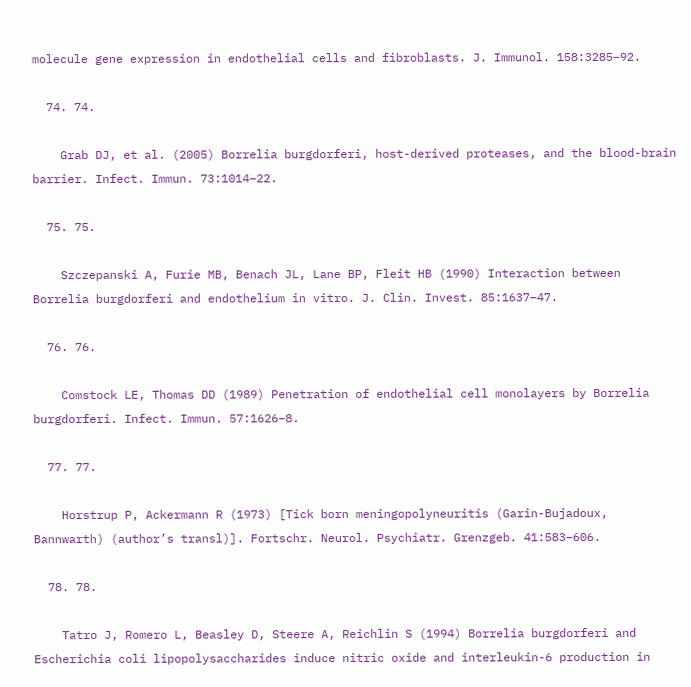molecule gene expression in endothelial cells and fibroblasts. J. Immunol. 158:3285–92.

  74. 74.

    Grab DJ, et al. (2005) Borrelia burgdorferi, host-derived proteases, and the blood-brain barrier. Infect. Immun. 73:1014–22.

  75. 75.

    Szczepanski A, Furie MB, Benach JL, Lane BP, Fleit HB (1990) Interaction between Borrelia burgdorferi and endothelium in vitro. J. Clin. Invest. 85:1637–47.

  76. 76.

    Comstock LE, Thomas DD (1989) Penetration of endothelial cell monolayers by Borrelia burgdorferi. Infect. Immun. 57:1626–8.

  77. 77.

    Horstrup P, Ackermann R (1973) [Tick born meningopolyneuritis (Garin-Bujadoux, Bannwarth) (author’s transl)]. Fortschr. Neurol. Psychiatr. Grenzgeb. 41:583–606.

  78. 78.

    Tatro J, Romero L, Beasley D, Steere A, Reichlin S (1994) Borrelia burgdorferi and Escherichia coli lipopolysaccharides induce nitric oxide and interleukin-6 production in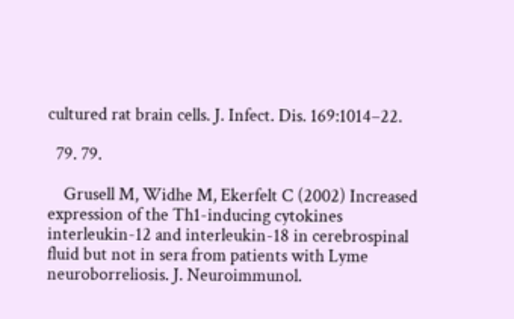cultured rat brain cells. J. Infect. Dis. 169:1014–22.

  79. 79.

    Grusell M, Widhe M, Ekerfelt C (2002) Increased expression of the Th1-inducing cytokines interleukin-12 and interleukin-18 in cerebrospinal fluid but not in sera from patients with Lyme neuroborreliosis. J. Neuroimmunol.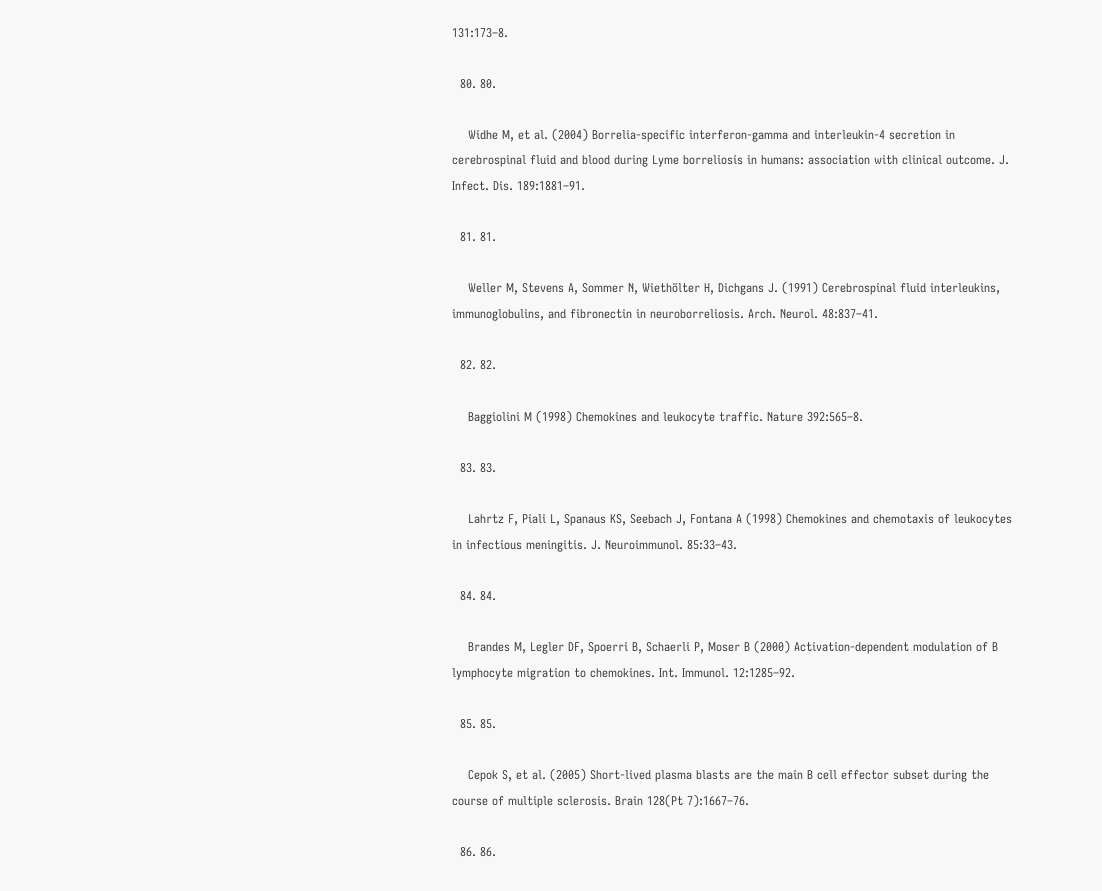131:173–8.

  80. 80.

    Widhe M, et al. (2004) Borrelia-specific interferon-gamma and interleukin-4 secretion in cerebrospinal fluid and blood during Lyme borreliosis in humans: association with clinical outcome. J. Infect. Dis. 189:1881–91.

  81. 81.

    Weller M, Stevens A, Sommer N, Wiethölter H, Dichgans J. (1991) Cerebrospinal fluid interleukins, immunoglobulins, and fibronectin in neuroborreliosis. Arch. Neurol. 48:837–41.

  82. 82.

    Baggiolini M (1998) Chemokines and leukocyte traffic. Nature 392:565–8.

  83. 83.

    Lahrtz F, Piali L, Spanaus KS, Seebach J, Fontana A (1998) Chemokines and chemotaxis of leukocytes in infectious meningitis. J. Neuroimmunol. 85:33–43.

  84. 84.

    Brandes M, Legler DF, Spoerri B, Schaerli P, Moser B (2000) Activation-dependent modulation of B lymphocyte migration to chemokines. Int. Immunol. 12:1285–92.

  85. 85.

    Cepok S, et al. (2005) Short-lived plasma blasts are the main B cell effector subset during the course of multiple sclerosis. Brain 128(Pt 7):1667–76.

  86. 86.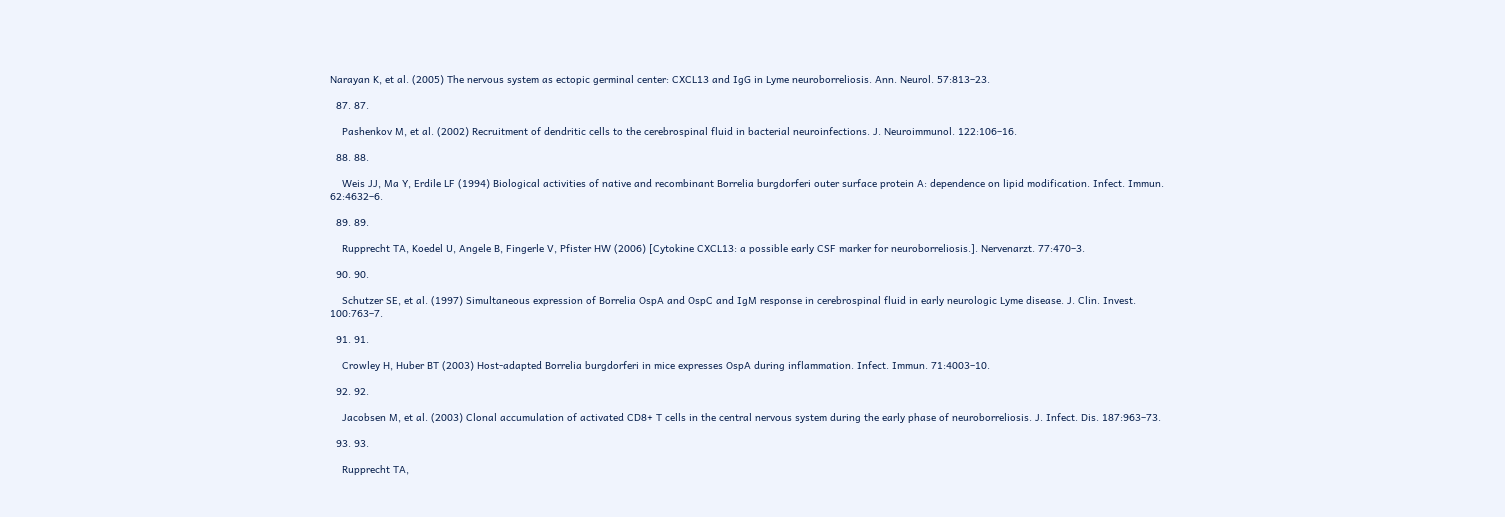Narayan K, et al. (2005) The nervous system as ectopic germinal center: CXCL13 and IgG in Lyme neuroborreliosis. Ann. Neurol. 57:813–23.

  87. 87.

    Pashenkov M, et al. (2002) Recruitment of dendritic cells to the cerebrospinal fluid in bacterial neuroinfections. J. Neuroimmunol. 122:106–16.

  88. 88.

    Weis JJ, Ma Y, Erdile LF (1994) Biological activities of native and recombinant Borrelia burgdorferi outer surface protein A: dependence on lipid modification. Infect. Immun. 62:4632–6.

  89. 89.

    Rupprecht TA, Koedel U, Angele B, Fingerle V, Pfister HW (2006) [Cytokine CXCL13: a possible early CSF marker for neuroborreliosis.]. Nervenarzt. 77:470–3.

  90. 90.

    Schutzer SE, et al. (1997) Simultaneous expression of Borrelia OspA and OspC and IgM response in cerebrospinal fluid in early neurologic Lyme disease. J. Clin. Invest. 100:763–7.

  91. 91.

    Crowley H, Huber BT (2003) Host-adapted Borrelia burgdorferi in mice expresses OspA during inflammation. Infect. Immun. 71:4003–10.

  92. 92.

    Jacobsen M, et al. (2003) Clonal accumulation of activated CD8+ T cells in the central nervous system during the early phase of neuroborreliosis. J. Infect. Dis. 187:963–73.

  93. 93.

    Rupprecht TA,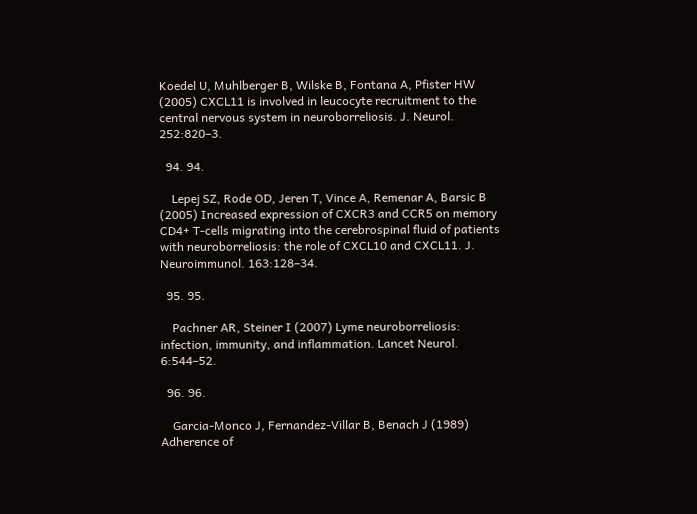Koedel U, Muhlberger B, Wilske B, Fontana A, Pfister HW (2005) CXCL11 is involved in leucocyte recruitment to the central nervous system in neuroborreliosis. J. Neurol. 252:820–3.

  94. 94.

    Lepej SZ, Rode OD, Jeren T, Vince A, Remenar A, Barsic B (2005) Increased expression of CXCR3 and CCR5 on memory CD4+ T-cells migrating into the cerebrospinal fluid of patients with neuroborreliosis: the role of CXCL10 and CXCL11. J. Neuroimmunol. 163:128–34.

  95. 95.

    Pachner AR, Steiner I (2007) Lyme neuroborreliosis: infection, immunity, and inflammation. Lancet Neurol. 6:544–52.

  96. 96.

    Garcia-Monco J, Fernandez-Villar B, Benach J (1989) Adherence of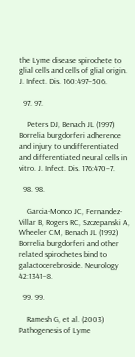the Lyme disease spirochete to glial cells and cells of glial origin. J. Infect. Dis. 160:497–506.

  97. 97.

    Peters DJ, Benach JL (1997) Borrelia burgdorferi adherence and injury to undifferentiated and differentiated neural cells in vitro. J. Infect. Dis. 176:470–7.

  98. 98.

    Garcia-Monco JC, Fernandez-Villar B, Rogers RC, Szczepanski A, Wheeler CM, Benach JL (1992) Borrelia burgdorferi and other related spirochetes bind to galactocerebroside. Neurology 42:1341–8.

  99. 99.

    Ramesh G, et al. (2003) Pathogenesis of Lyme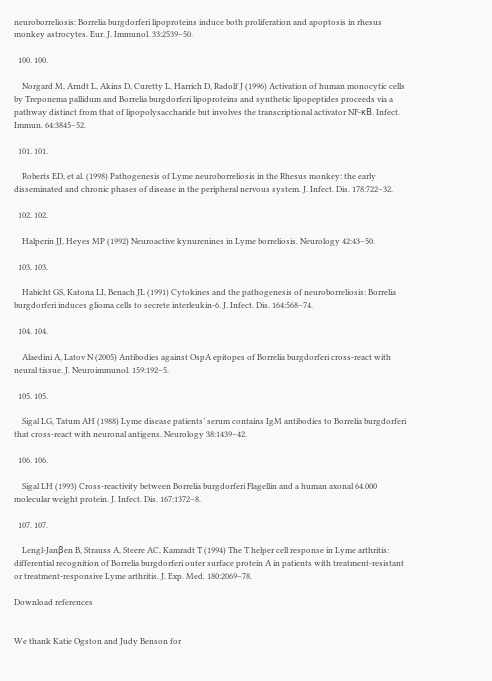neuroborreliosis: Borrelia burgdorferi lipoproteins induce both proliferation and apoptosis in rhesus monkey astrocytes. Eur. J. Immunol. 33:2539–50.

  100. 100.

    Norgard M, Arndt L, Akins D, Curetty L, Harrich D, Radolf J (1996) Activation of human monocytic cells by Treponema pallidum and Borrelia burgdorferi lipoproteins and synthetic lipopeptides proceeds via a pathway distinct from that of lipopolysaccharide but involves the transcriptional activator NF-κB. Infect. Immun. 64:3845–52.

  101. 101.

    Roberts ED, et al. (1998) Pathogenesis of Lyme neuroborreliosis in the Rhesus monkey: the early disseminated and chronic phases of disease in the peripheral nervous system. J. Infect. Dis. 178:722–32.

  102. 102.

    Halperin JJ, Heyes MP (1992) Neuroactive kynurenines in Lyme borreliosis. Neurology 42:43–50.

  103. 103.

    Habicht GS, Katona LI, Benach JL (1991) Cytokines and the pathogenesis of neuroborreliosis: Borrelia burgdorferi induces glioma cells to secrete interleukin-6. J. Infect. Dis. 164:568–74.

  104. 104.

    Alaedini A, Latov N (2005) Antibodies against OspA epitopes of Borrelia burgdorferi cross-react with neural tissue. J. Neuroimmunol. 159:192–5.

  105. 105.

    Sigal LG, Tatum AH (1988) Lyme disease patients’ serum contains IgM antibodies to Borrelia burgdorferi that cross-react with neuronal antigens. Neurology 38:1439–42.

  106. 106.

    Sigal LH (1993) Cross-reactivity between Borrelia burgdorferi Flagellin and a human axonal 64.000 molecular weight protein. J. Infect. Dis. 167:1372–8.

  107. 107.

    Lengl-Janβen B, Strauss A, Steere AC, Kamradt T (1994) The T helper cell response in Lyme arthritis: differential recognition of Borrelia burgdorferi outer surface protein A in patients with treatment-resistant or treatment-responsive Lyme arthritis. J. Exp. Med. 180:2069–78.

Download references


We thank Katie Ogston and Judy Benson for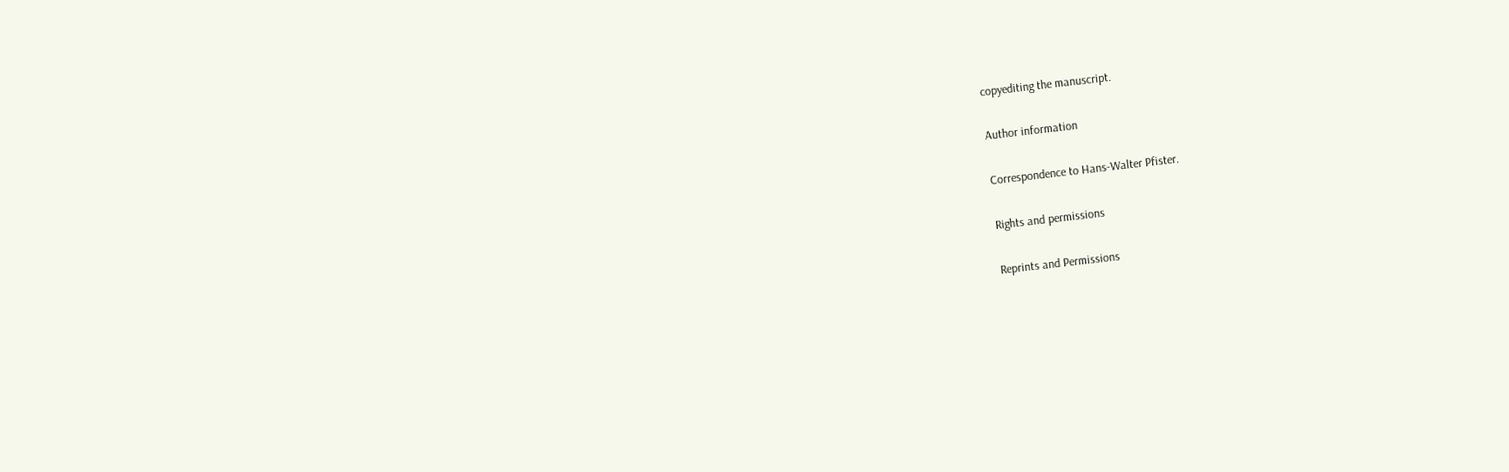copyediting the manuscript.

Author information

Correspondence to Hans-Walter Pfister.

Rights and permissions

Reprints and Permissions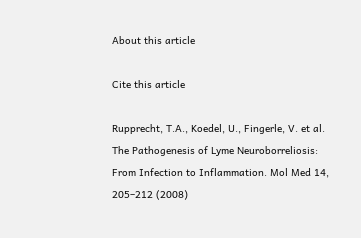About this article

Cite this article

Rupprecht, T.A., Koedel, U., Fingerle, V. et al. The Pathogenesis of Lyme Neuroborreliosis: From Infection to Inflammation. Mol Med 14, 205–212 (2008)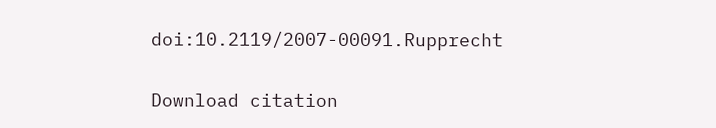doi:10.2119/2007-00091.Rupprecht

Download citation